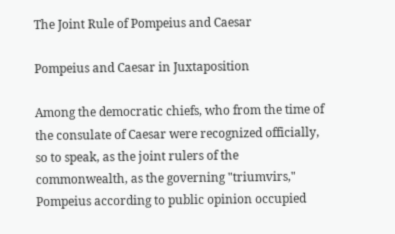The Joint Rule of Pompeius and Caesar

Pompeius and Caesar in Juxtaposition

Among the democratic chiefs, who from the time of the consulate of Caesar were recognized officially, so to speak, as the joint rulers of the commonwealth, as the governing "triumvirs," Pompeius according to public opinion occupied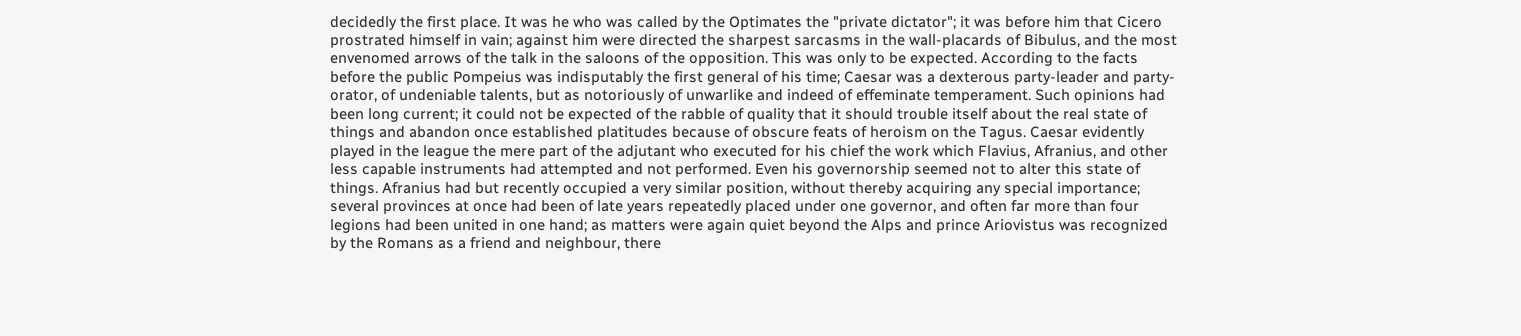decidedly the first place. It was he who was called by the Optimates the "private dictator"; it was before him that Cicero prostrated himself in vain; against him were directed the sharpest sarcasms in the wall-placards of Bibulus, and the most envenomed arrows of the talk in the saloons of the opposition. This was only to be expected. According to the facts before the public Pompeius was indisputably the first general of his time; Caesar was a dexterous party-leader and party-orator, of undeniable talents, but as notoriously of unwarlike and indeed of effeminate temperament. Such opinions had been long current; it could not be expected of the rabble of quality that it should trouble itself about the real state of things and abandon once established platitudes because of obscure feats of heroism on the Tagus. Caesar evidently played in the league the mere part of the adjutant who executed for his chief the work which Flavius, Afranius, and other less capable instruments had attempted and not performed. Even his governorship seemed not to alter this state of things. Afranius had but recently occupied a very similar position, without thereby acquiring any special importance; several provinces at once had been of late years repeatedly placed under one governor, and often far more than four legions had been united in one hand; as matters were again quiet beyond the Alps and prince Ariovistus was recognized by the Romans as a friend and neighbour, there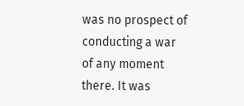was no prospect of conducting a war of any moment there. It was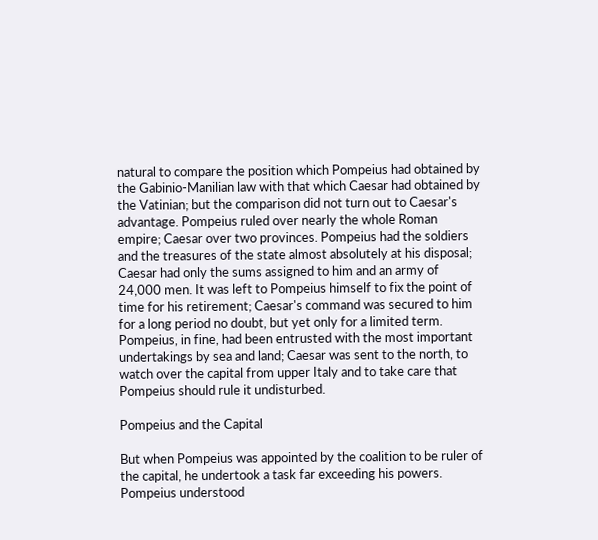natural to compare the position which Pompeius had obtained by the Gabinio-Manilian law with that which Caesar had obtained by the Vatinian; but the comparison did not turn out to Caesar's advantage. Pompeius ruled over nearly the whole Roman empire; Caesar over two provinces. Pompeius had the soldiers and the treasures of the state almost absolutely at his disposal; Caesar had only the sums assigned to him and an army of 24,000 men. It was left to Pompeius himself to fix the point of time for his retirement; Caesar's command was secured to him for a long period no doubt, but yet only for a limited term. Pompeius, in fine, had been entrusted with the most important undertakings by sea and land; Caesar was sent to the north, to watch over the capital from upper Italy and to take care that Pompeius should rule it undisturbed.

Pompeius and the Capital

But when Pompeius was appointed by the coalition to be ruler of the capital, he undertook a task far exceeding his powers. Pompeius understood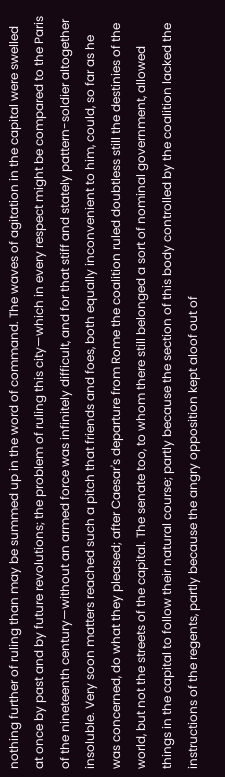nothing further of ruling than may be summed up in the word of command. The waves of agitation in the capital were swelled at once by past and by future revolutions; the problem of ruling this city—which in every respect might be compared to the Paris of the nineteenth century—without an armed force was infinitely difficult, and for that stiff and stately pattern-soldier altogether insoluble. Very soon matters reached such a pitch that friends and foes, both equally inconvenient to him, could, so far as he was concerned, do what they pleased; after Caesar's departure from Rome the coalition ruled doubtless still the destinies of the world, but not the streets of the capital. The senate too, to whom there still belonged a sort of nominal government, allowed things in the capital to follow their natural course; partly because the section of this body controlled by the coalition lacked the instructions of the regents, partly because the angry opposition kept aloof out of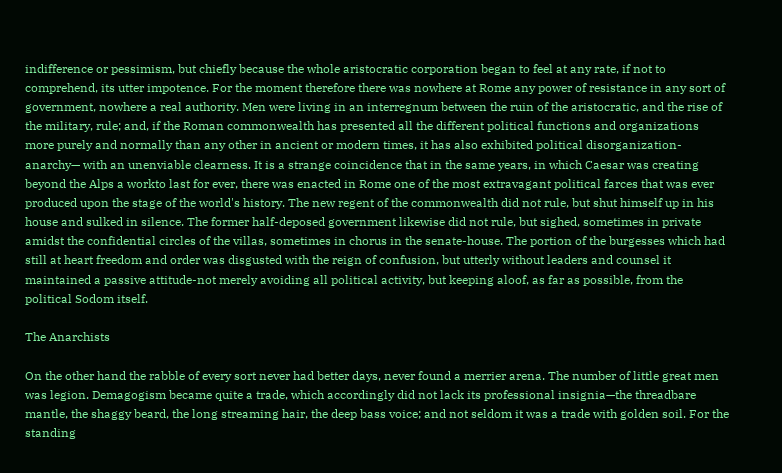indifference or pessimism, but chiefly because the whole aristocratic corporation began to feel at any rate, if not to comprehend, its utter impotence. For the moment therefore there was nowhere at Rome any power of resistance in any sort of government, nowhere a real authority. Men were living in an interregnum between the ruin of the aristocratic, and the rise of the military, rule; and, if the Roman commonwealth has presented all the different political functions and organizations more purely and normally than any other in ancient or modern times, it has also exhibited political disorganization-anarchy— with an unenviable clearness. It is a strange coincidence that in the same years, in which Caesar was creating beyond the Alps a workto last for ever, there was enacted in Rome one of the most extravagant political farces that was ever produced upon the stage of the world's history. The new regent of the commonwealth did not rule, but shut himself up in his house and sulked in silence. The former half-deposed government likewise did not rule, but sighed, sometimes in private amidst the confidential circles of the villas, sometimes in chorus in the senate-house. The portion of the burgesses which had still at heart freedom and order was disgusted with the reign of confusion, but utterly without leaders and counsel it maintained a passive attitude-not merely avoiding all political activity, but keeping aloof, as far as possible, from the political Sodom itself.

The Anarchists

On the other hand the rabble of every sort never had better days, never found a merrier arena. The number of little great men was legion. Demagogism became quite a trade, which accordingly did not lack its professional insignia—the threadbare mantle, the shaggy beard, the long streaming hair, the deep bass voice; and not seldom it was a trade with golden soil. For the standing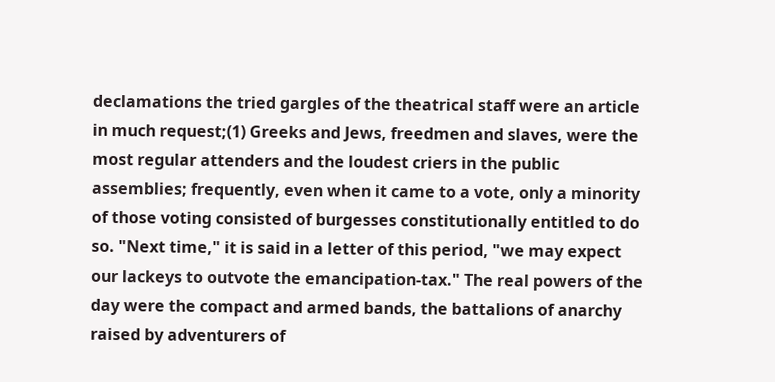declamations the tried gargles of the theatrical staff were an article in much request;(1) Greeks and Jews, freedmen and slaves, were the most regular attenders and the loudest criers in the public assemblies; frequently, even when it came to a vote, only a minority of those voting consisted of burgesses constitutionally entitled to do so. "Next time," it is said in a letter of this period, "we may expect our lackeys to outvote the emancipation-tax." The real powers of the day were the compact and armed bands, the battalions of anarchy raised by adventurers of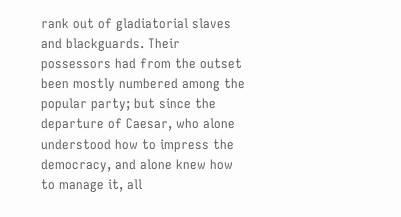rank out of gladiatorial slaves and blackguards. Their possessors had from the outset been mostly numbered among the popular party; but since the departure of Caesar, who alone understood how to impress the democracy, and alone knew how to manage it, all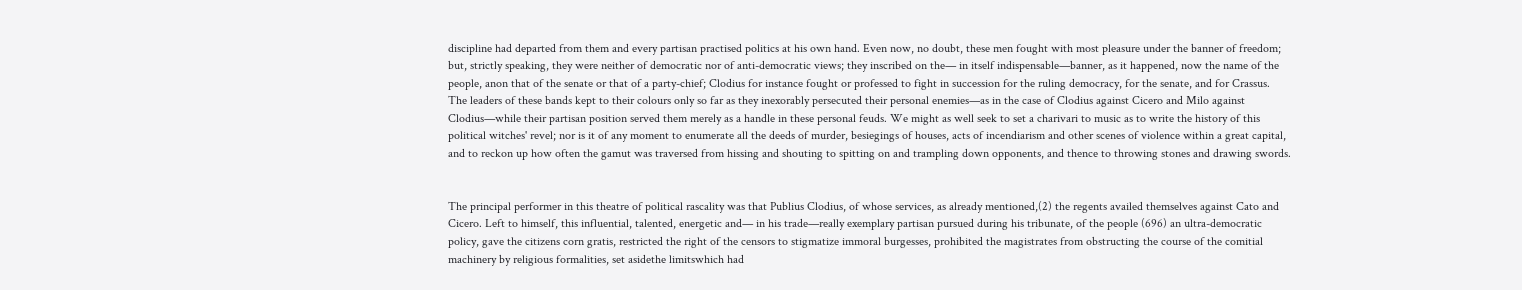discipline had departed from them and every partisan practised politics at his own hand. Even now, no doubt, these men fought with most pleasure under the banner of freedom; but, strictly speaking, they were neither of democratic nor of anti-democratic views; they inscribed on the— in itself indispensable—banner, as it happened, now the name of the people, anon that of the senate or that of a party-chief; Clodius for instance fought or professed to fight in succession for the ruling democracy, for the senate, and for Crassus. The leaders of these bands kept to their colours only so far as they inexorably persecuted their personal enemies—as in the case of Clodius against Cicero and Milo against Clodius—while their partisan position served them merely as a handle in these personal feuds. We might as well seek to set a charivari to music as to write the history of this political witches' revel; nor is it of any moment to enumerate all the deeds of murder, besiegings of houses, acts of incendiarism and other scenes of violence within a great capital, and to reckon up how often the gamut was traversed from hissing and shouting to spitting on and trampling down opponents, and thence to throwing stones and drawing swords.


The principal performer in this theatre of political rascality was that Publius Clodius, of whose services, as already mentioned,(2) the regents availed themselves against Cato and Cicero. Left to himself, this influential, talented, energetic and— in his trade—really exemplary partisan pursued during his tribunate, of the people (696) an ultra-democratic policy, gave the citizens corn gratis, restricted the right of the censors to stigmatize immoral burgesses, prohibited the magistrates from obstructing the course of the comitial machinery by religious formalities, set asidethe limitswhich had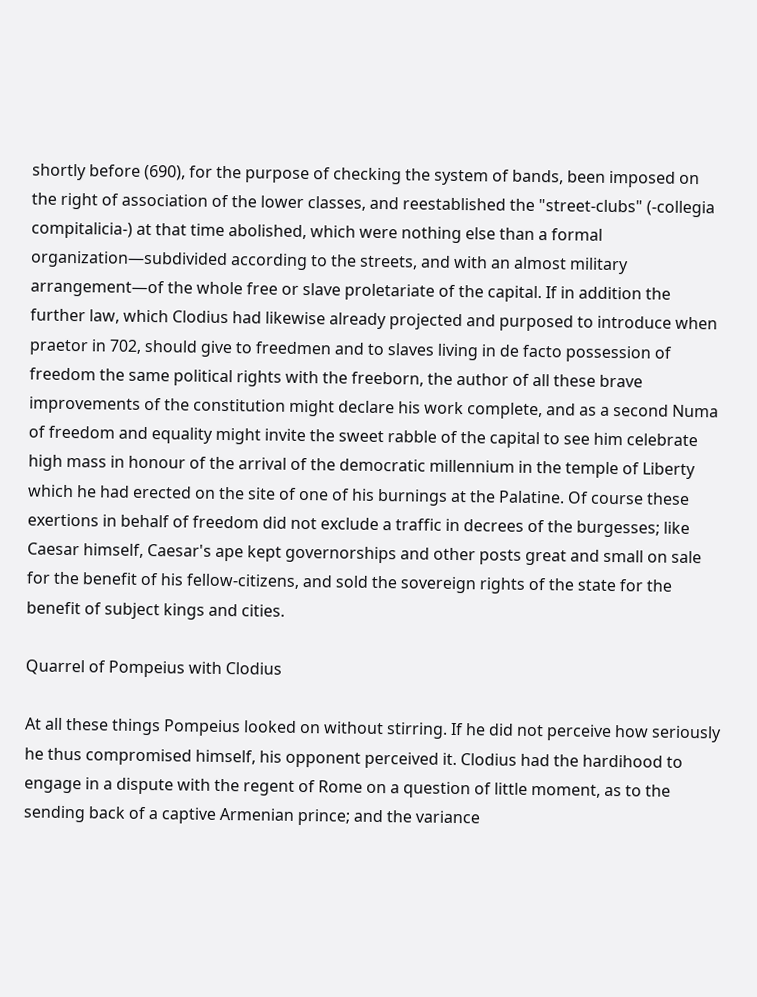shortly before (690), for the purpose of checking the system of bands, been imposed on the right of association of the lower classes, and reestablished the "street-clubs" (-collegia compitalicia-) at that time abolished, which were nothing else than a formal organization—subdivided according to the streets, and with an almost military arrangement—of the whole free or slave proletariate of the capital. If in addition the further law, which Clodius had likewise already projected and purposed to introduce when praetor in 702, should give to freedmen and to slaves living in de facto possession of freedom the same political rights with the freeborn, the author of all these brave improvements of the constitution might declare his work complete, and as a second Numa of freedom and equality might invite the sweet rabble of the capital to see him celebrate high mass in honour of the arrival of the democratic millennium in the temple of Liberty which he had erected on the site of one of his burnings at the Palatine. Of course these exertions in behalf of freedom did not exclude a traffic in decrees of the burgesses; like Caesar himself, Caesar's ape kept governorships and other posts great and small on sale for the benefit of his fellow-citizens, and sold the sovereign rights of the state for the benefit of subject kings and cities.

Quarrel of Pompeius with Clodius

At all these things Pompeius looked on without stirring. If he did not perceive how seriously he thus compromised himself, his opponent perceived it. Clodius had the hardihood to engage in a dispute with the regent of Rome on a question of little moment, as to the sending back of a captive Armenian prince; and the variance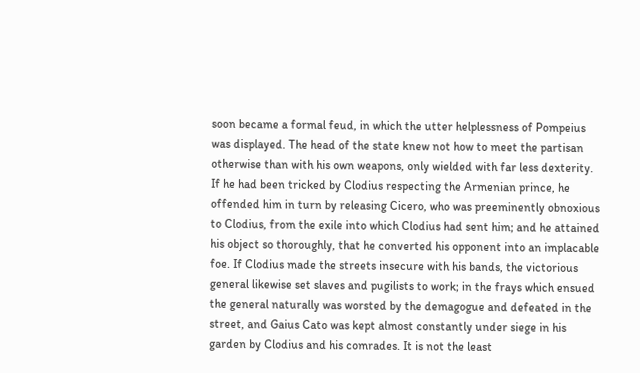soon became a formal feud, in which the utter helplessness of Pompeius was displayed. The head of the state knew not how to meet the partisan otherwise than with his own weapons, only wielded with far less dexterity. If he had been tricked by Clodius respecting the Armenian prince, he offended him in turn by releasing Cicero, who was preeminently obnoxious to Clodius, from the exile into which Clodius had sent him; and he attained his object so thoroughly, that he converted his opponent into an implacable foe. If Clodius made the streets insecure with his bands, the victorious general likewise set slaves and pugilists to work; in the frays which ensued the general naturally was worsted by the demagogue and defeated in the street, and Gaius Cato was kept almost constantly under siege in his garden by Clodius and his comrades. It is not the least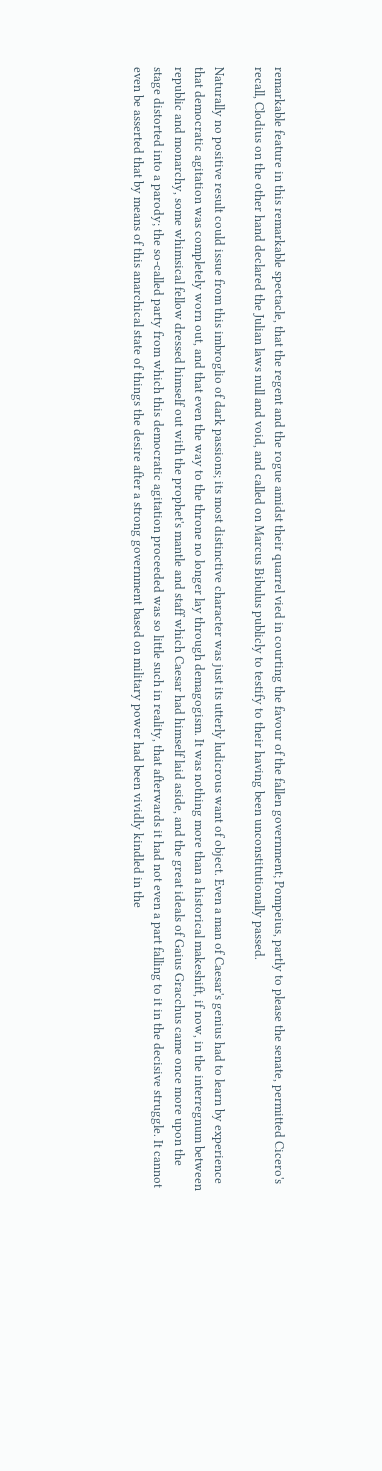remarkable feature in this remarkable spectacle, that the regent and the rogue amidst their quarrel vied in courting the favour of the fallen government; Pompeius, partly to please the senate, permitted Cicero's recall, Clodius on the other hand declared the Julian laws null and void, and called on Marcus Bibulus publicly to testify to their having been unconstitutionally passed.

Naturally no positive result could issue from this imbroglio of dark passions; its most distinctive character was just its utterly ludicrous want of object. Even a man of Caesar's genius had to learn by experience that democratic agitation was completely worn out, and that even the way to the throne no longer lay through demagogism. It was nothing more than a historical makeshift, if now, in the interregnum between republic and monarchy, some whimsical fellow dressed himself out with the prophet's mantle and staff which Caesar had himself laid aside, and the great ideals of Gaius Gracchus came once more upon the stage distorted into a parody; the so-called party from which this democratic agitation proceeded was so little such in reality, that afterwards it had not even a part falling to it in the decisive struggle. It cannot even be asserted that by means of this anarchical state of things the desire after a strong government based on military power had been vividly kindled in the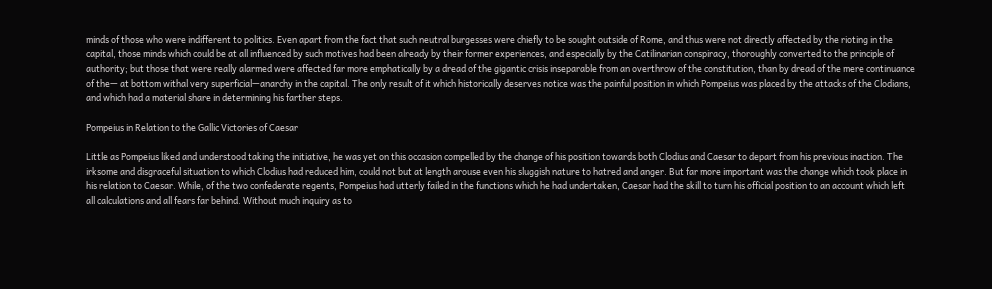minds of those who were indifferent to politics. Even apart from the fact that such neutral burgesses were chiefly to be sought outside of Rome, and thus were not directly affected by the rioting in the capital, those minds which could be at all influenced by such motives had been already by their former experiences, and especially by the Catilinarian conspiracy, thoroughly converted to the principle of authority; but those that were really alarmed were affected far more emphatically by a dread of the gigantic crisis inseparable from an overthrow of the constitution, than by dread of the mere continuance of the— at bottom withal very superficial—anarchy in the capital. The only result of it which historically deserves notice was the painful position in which Pompeius was placed by the attacks of the Clodians, and which had a material share in determining his farther steps.

Pompeius in Relation to the Gallic Victories of Caesar

Little as Pompeius liked and understood taking the initiative, he was yet on this occasion compelled by the change of his position towards both Clodius and Caesar to depart from his previous inaction. The irksome and disgraceful situation to which Clodius had reduced him, could not but at length arouse even his sluggish nature to hatred and anger. But far more important was the change which took place in his relation to Caesar. While, of the two confederate regents, Pompeius had utterly failed in the functions which he had undertaken, Caesar had the skill to turn his official position to an account which left all calculations and all fears far behind. Without much inquiry as to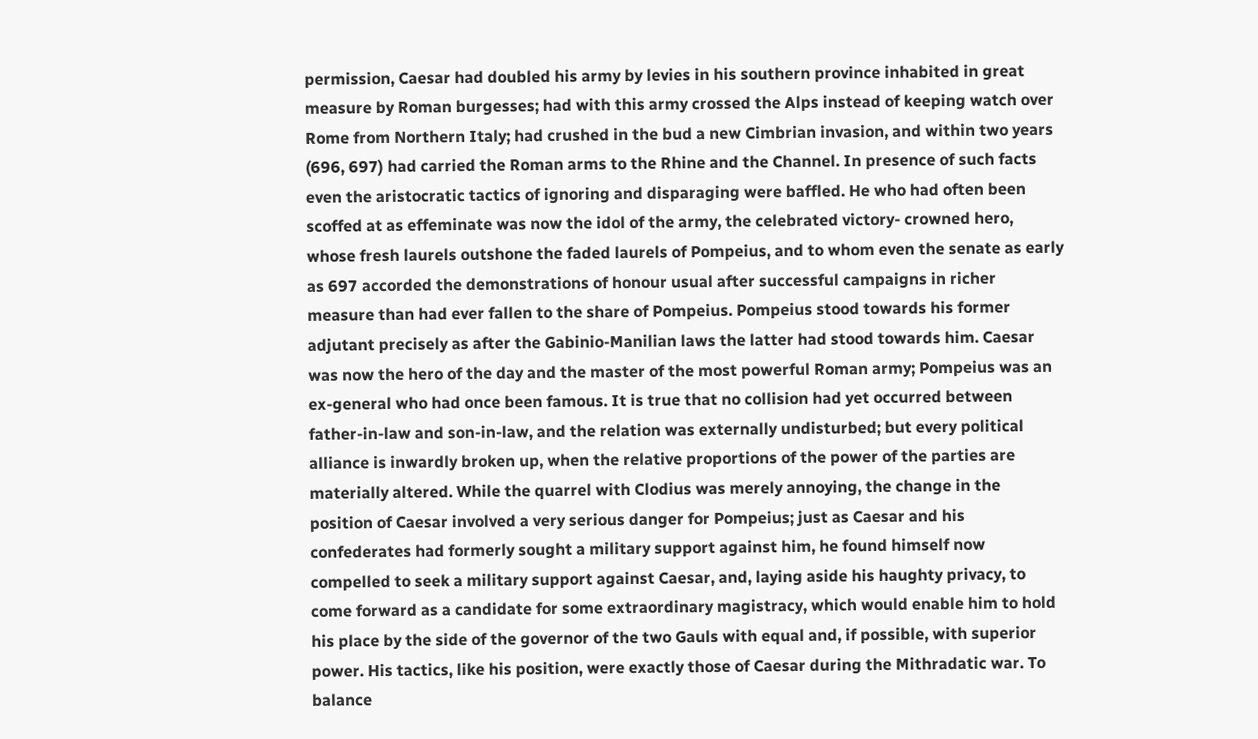permission, Caesar had doubled his army by levies in his southern province inhabited in great measure by Roman burgesses; had with this army crossed the Alps instead of keeping watch over Rome from Northern Italy; had crushed in the bud a new Cimbrian invasion, and within two years (696, 697) had carried the Roman arms to the Rhine and the Channel. In presence of such facts even the aristocratic tactics of ignoring and disparaging were baffled. He who had often been scoffed at as effeminate was now the idol of the army, the celebrated victory- crowned hero, whose fresh laurels outshone the faded laurels of Pompeius, and to whom even the senate as early as 697 accorded the demonstrations of honour usual after successful campaigns in richer measure than had ever fallen to the share of Pompeius. Pompeius stood towards his former adjutant precisely as after the Gabinio-Manilian laws the latter had stood towards him. Caesar was now the hero of the day and the master of the most powerful Roman army; Pompeius was an ex-general who had once been famous. It is true that no collision had yet occurred between father-in-law and son-in-law, and the relation was externally undisturbed; but every political alliance is inwardly broken up, when the relative proportions of the power of the parties are materially altered. While the quarrel with Clodius was merely annoying, the change in the position of Caesar involved a very serious danger for Pompeius; just as Caesar and his confederates had formerly sought a military support against him, he found himself now compelled to seek a military support against Caesar, and, laying aside his haughty privacy, to come forward as a candidate for some extraordinary magistracy, which would enable him to hold his place by the side of the governor of the two Gauls with equal and, if possible, with superior power. His tactics, like his position, were exactly those of Caesar during the Mithradatic war. To balance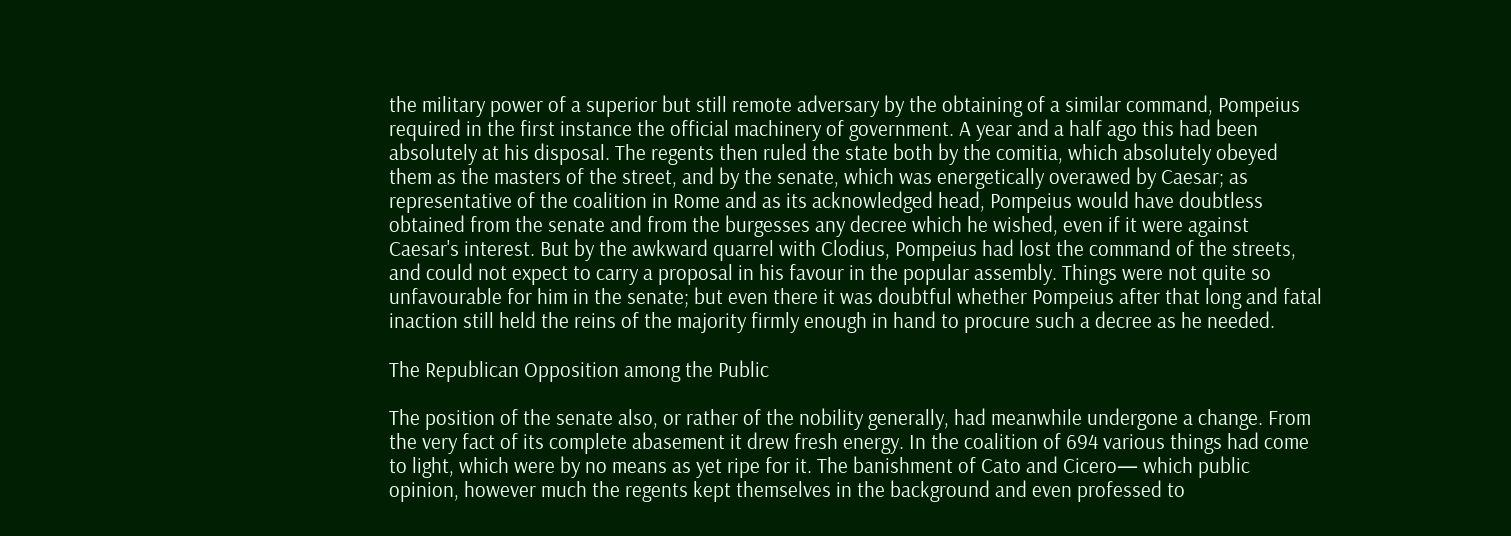the military power of a superior but still remote adversary by the obtaining of a similar command, Pompeius required in the first instance the official machinery of government. A year and a half ago this had been absolutely at his disposal. The regents then ruled the state both by the comitia, which absolutely obeyed them as the masters of the street, and by the senate, which was energetically overawed by Caesar; as representative of the coalition in Rome and as its acknowledged head, Pompeius would have doubtless obtained from the senate and from the burgesses any decree which he wished, even if it were against Caesar's interest. But by the awkward quarrel with Clodius, Pompeius had lost the command of the streets, and could not expect to carry a proposal in his favour in the popular assembly. Things were not quite so unfavourable for him in the senate; but even there it was doubtful whether Pompeius after that long and fatal inaction still held the reins of the majority firmly enough in hand to procure such a decree as he needed.

The Republican Opposition among the Public

The position of the senate also, or rather of the nobility generally, had meanwhile undergone a change. From the very fact of its complete abasement it drew fresh energy. In the coalition of 694 various things had come to light, which were by no means as yet ripe for it. The banishment of Cato and Cicero— which public opinion, however much the regents kept themselves in the background and even professed to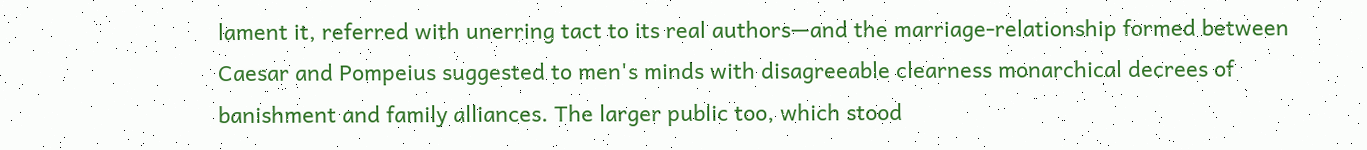lament it, referred with unerring tact to its real authors—and the marriage-relationship formed between Caesar and Pompeius suggested to men's minds with disagreeable clearness monarchical decrees of banishment and family alliances. The larger public too, which stood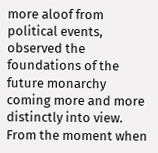more aloof from political events, observed the foundations of the future monarchy coming more and more distinctly into view. From the moment when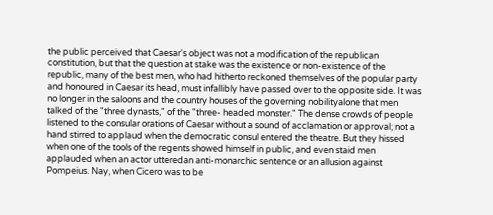the public perceived that Caesar's object was not a modification of the republican constitution, but that the question at stake was the existence or non-existence of the republic, many of the best men, who had hitherto reckoned themselves of the popular party and honoured in Caesar its head, must infallibly have passed over to the opposite side. It was no longer in the saloons and the country houses of the governing nobilityalone that men talked of the "three dynasts," of the "three- headed monster." The dense crowds of people listened to the consular orations of Caesar without a sound of acclamation or approval; not a hand stirred to applaud when the democratic consul entered the theatre. But they hissed when one of the tools of the regents showed himself in public, and even staid men applauded when an actor utteredan anti-monarchic sentence or an allusion against Pompeius. Nay, when Cicero was to be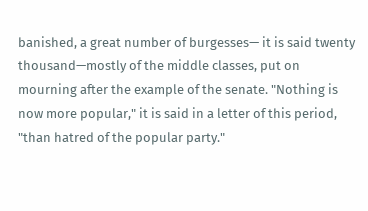banished, a great number of burgesses— it is said twenty thousand—mostly of the middle classes, put on mourning after the example of the senate. "Nothing is now more popular," it is said in a letter of this period, "than hatred of the popular party."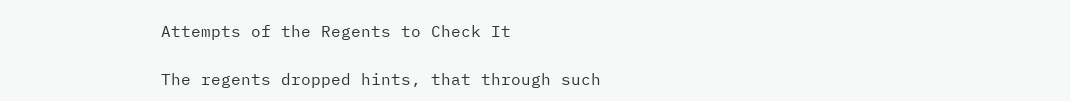Attempts of the Regents to Check It

The regents dropped hints, that through such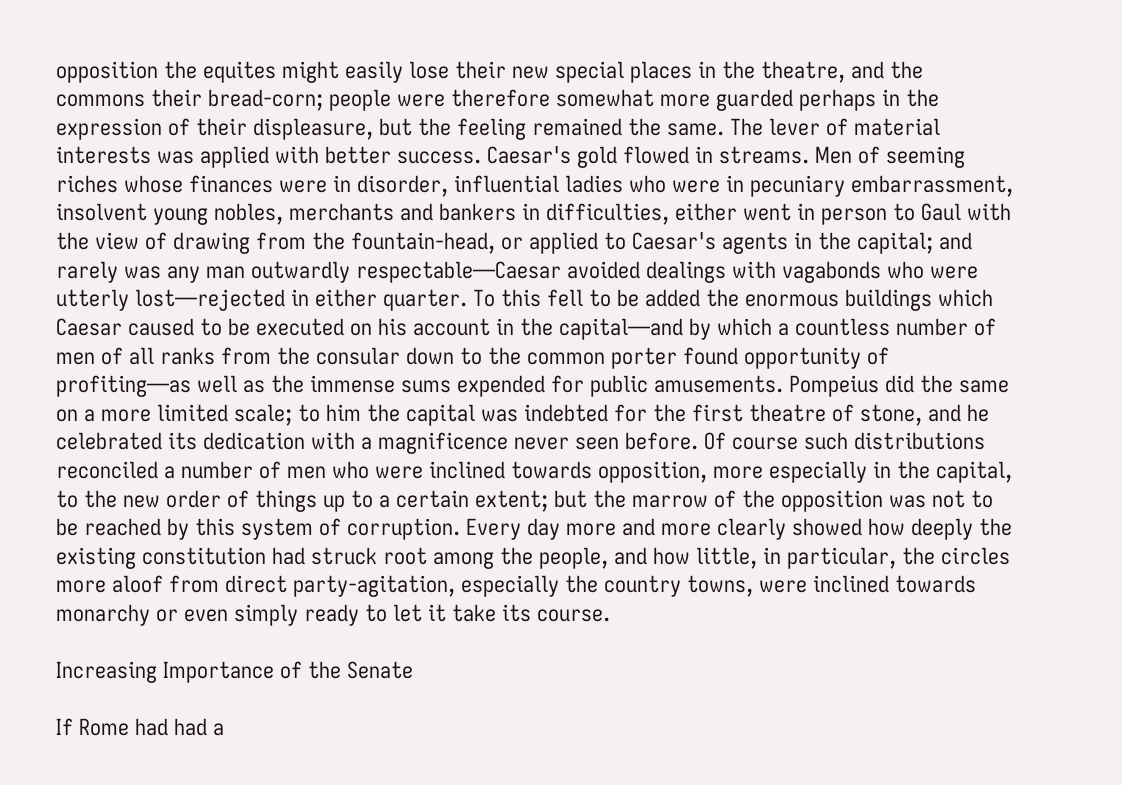opposition the equites might easily lose their new special places in the theatre, and the commons their bread-corn; people were therefore somewhat more guarded perhaps in the expression of their displeasure, but the feeling remained the same. The lever of material interests was applied with better success. Caesar's gold flowed in streams. Men of seeming riches whose finances were in disorder, influential ladies who were in pecuniary embarrassment, insolvent young nobles, merchants and bankers in difficulties, either went in person to Gaul with the view of drawing from the fountain-head, or applied to Caesar's agents in the capital; and rarely was any man outwardly respectable—Caesar avoided dealings with vagabonds who were utterly lost—rejected in either quarter. To this fell to be added the enormous buildings which Caesar caused to be executed on his account in the capital—and by which a countless number of men of all ranks from the consular down to the common porter found opportunity of profiting—as well as the immense sums expended for public amusements. Pompeius did the same on a more limited scale; to him the capital was indebted for the first theatre of stone, and he celebrated its dedication with a magnificence never seen before. Of course such distributions reconciled a number of men who were inclined towards opposition, more especially in the capital, to the new order of things up to a certain extent; but the marrow of the opposition was not to be reached by this system of corruption. Every day more and more clearly showed how deeply the existing constitution had struck root among the people, and how little, in particular, the circles more aloof from direct party-agitation, especially the country towns, were inclined towards monarchy or even simply ready to let it take its course.

Increasing Importance of the Senate

If Rome had had a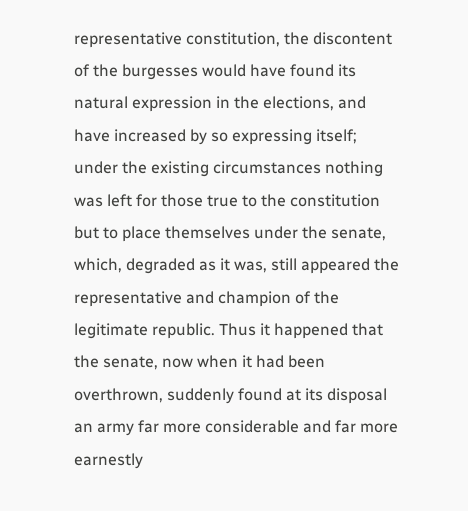representative constitution, the discontent of the burgesses would have found its natural expression in the elections, and have increased by so expressing itself; under the existing circumstances nothing was left for those true to the constitution but to place themselves under the senate, which, degraded as it was, still appeared the representative and champion of the legitimate republic. Thus it happened that the senate, now when it had been overthrown, suddenly found at its disposal an army far more considerable and far more earnestly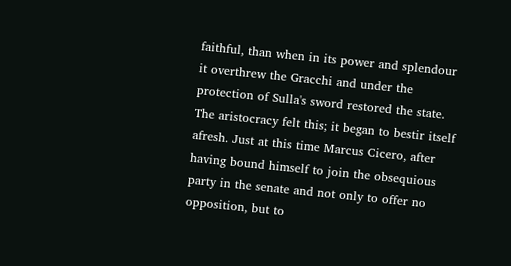faithful, than when in its power and splendour it overthrew the Gracchi and under the protection of Sulla's sword restored the state. The aristocracy felt this; it began to bestir itself afresh. Just at this time Marcus Cicero, after having bound himself to join the obsequious party in the senate and not only to offer no opposition, but to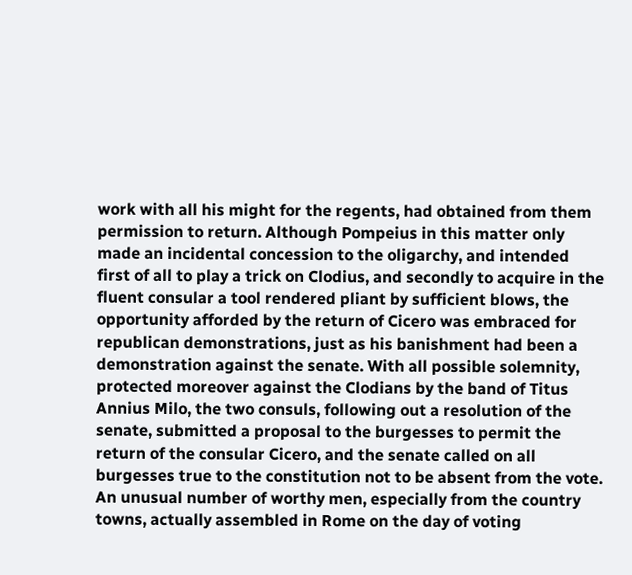work with all his might for the regents, had obtained from them permission to return. Although Pompeius in this matter only made an incidental concession to the oligarchy, and intended first of all to play a trick on Clodius, and secondly to acquire in the fluent consular a tool rendered pliant by sufficient blows, the opportunity afforded by the return of Cicero was embraced for republican demonstrations, just as his banishment had been a demonstration against the senate. With all possible solemnity, protected moreover against the Clodians by the band of Titus Annius Milo, the two consuls, following out a resolution of the senate, submitted a proposal to the burgesses to permit the return of the consular Cicero, and the senate called on all burgesses true to the constitution not to be absent from the vote. An unusual number of worthy men, especially from the country towns, actually assembled in Rome on the day of voting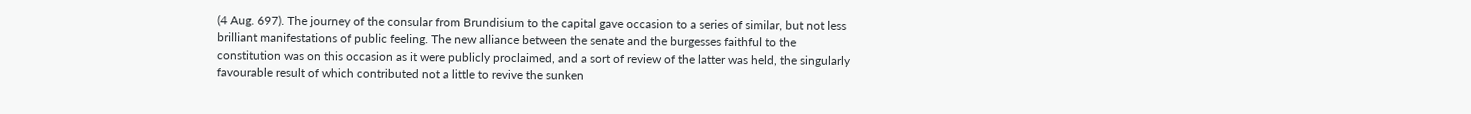(4 Aug. 697). The journey of the consular from Brundisium to the capital gave occasion to a series of similar, but not less brilliant manifestations of public feeling. The new alliance between the senate and the burgesses faithful to the constitution was on this occasion as it were publicly proclaimed, and a sort of review of the latter was held, the singularly favourable result of which contributed not a little to revive the sunken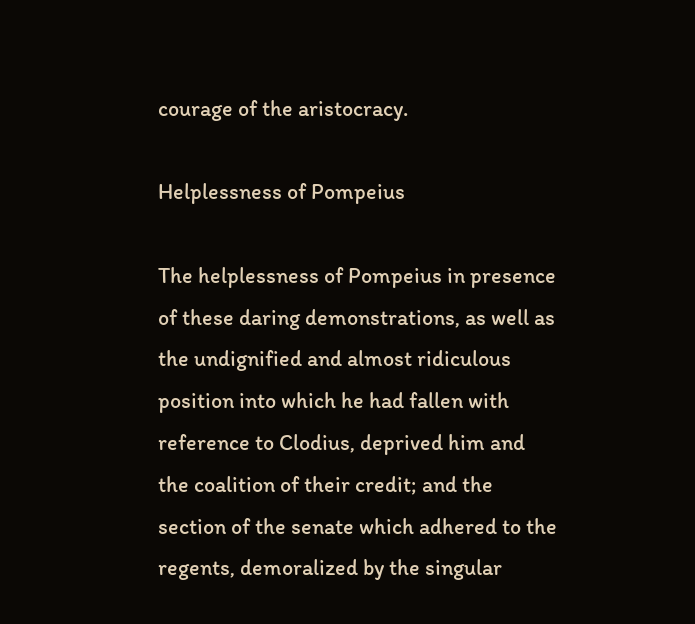courage of the aristocracy.

Helplessness of Pompeius

The helplessness of Pompeius in presence of these daring demonstrations, as well as the undignified and almost ridiculous position into which he had fallen with reference to Clodius, deprived him and the coalition of their credit; and the section of the senate which adhered to the regents, demoralized by the singular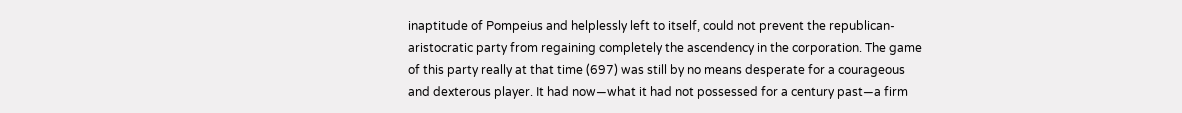inaptitude of Pompeius and helplessly left to itself, could not prevent the republican-aristocratic party from regaining completely the ascendency in the corporation. The game of this party really at that time (697) was still by no means desperate for a courageous and dexterous player. It had now—what it had not possessed for a century past—a firm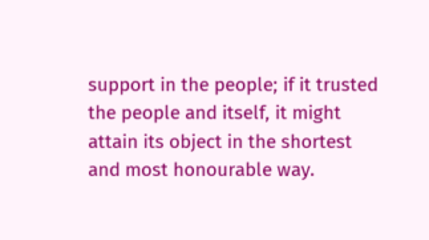support in the people; if it trusted the people and itself, it might attain its object in the shortest and most honourable way.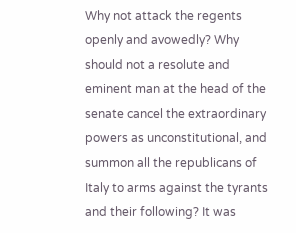Why not attack the regents openly and avowedly? Why should not a resolute and eminent man at the head of the senate cancel the extraordinary powers as unconstitutional, and summon all the republicans of Italy to arms against the tyrants and their following? It was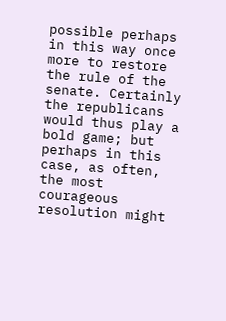possible perhaps in this way once more to restore the rule of the senate. Certainly the republicans would thus play a bold game; but perhaps in this case, as often, the most courageous resolution might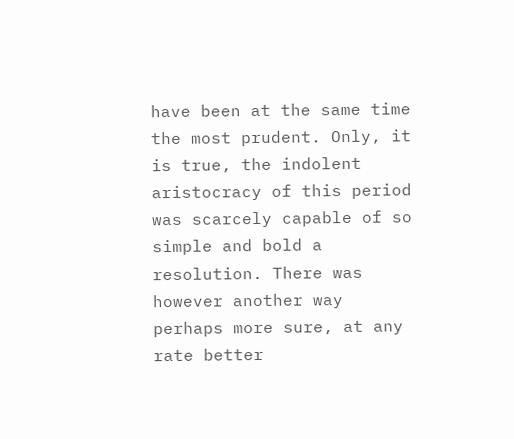have been at the same time the most prudent. Only, it is true, the indolent aristocracy of this period was scarcely capable of so simple and bold a resolution. There was however another way perhaps more sure, at any rate better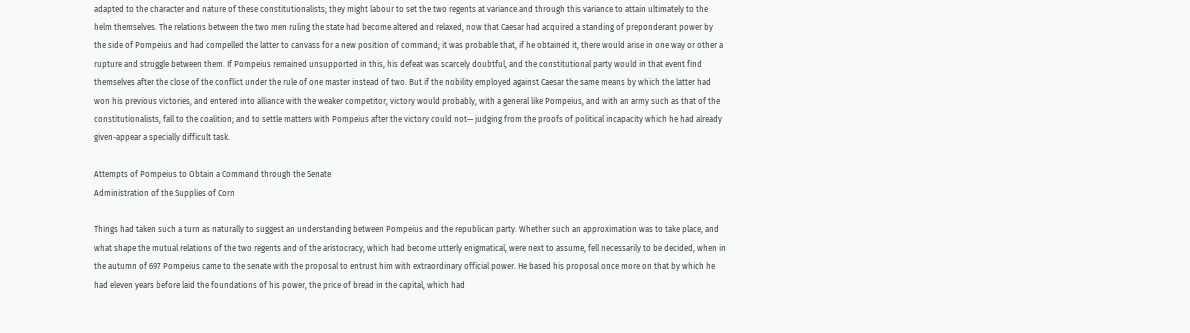adapted to the character and nature of these constitutionalists; they might labour to set the two regents at variance and through this variance to attain ultimately to the helm themselves. The relations between the two men ruling the state had become altered and relaxed, now that Caesar had acquired a standing of preponderant power by the side of Pompeius and had compelled the latter to canvass for a new position of command; it was probable that, if he obtained it, there would arise in one way or other a rupture and struggle between them. If Pompeius remained unsupported in this, his defeat was scarcely doubtful, and the constitutional party would in that event find themselves after the close of the conflict under the rule of one master instead of two. But if the nobility employed against Caesar the same means by which the latter had won his previous victories, and entered into alliance with the weaker competitor, victory would probably, with a general like Pompeius, and with an army such as that of the constitutionalists, fall to the coalition; and to settle matters with Pompeius after the victory could not— judging from the proofs of political incapacity which he had already given-appear a specially difficult task.

Attempts of Pompeius to Obtain a Command through the Senate
Administration of the Supplies of Corn

Things had taken such a turn as naturally to suggest an understanding between Pompeius and the republican party. Whether such an approximation was to take place, and what shape the mutual relations of the two regents and of the aristocracy, which had become utterly enigmatical, were next to assume, fell necessarily to be decided, when in the autumn of 697 Pompeius came to the senate with the proposal to entrust him with extraordinary official power. He based his proposal once more on that by which he had eleven years before laid the foundations of his power, the price of bread in the capital, which had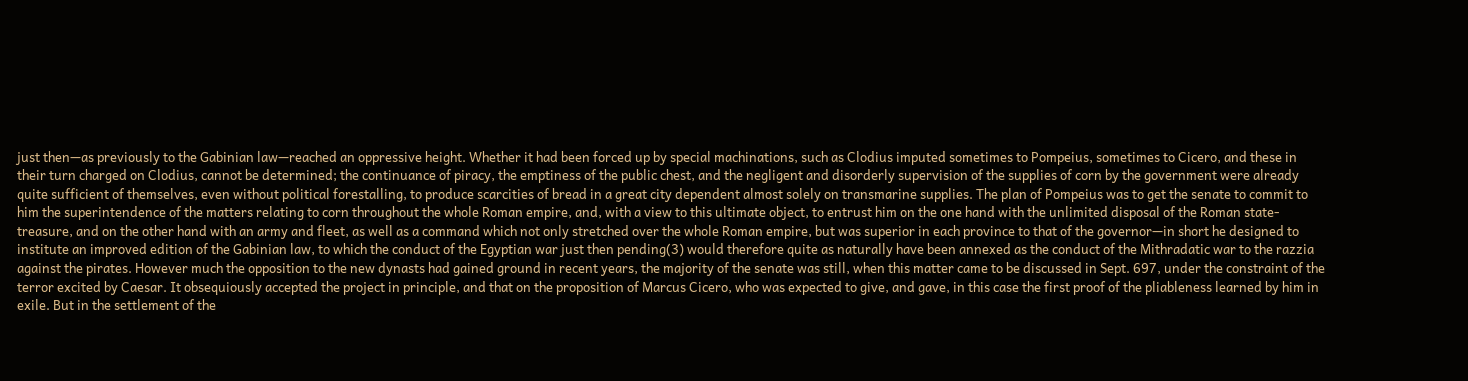just then—as previously to the Gabinian law—reached an oppressive height. Whether it had been forced up by special machinations, such as Clodius imputed sometimes to Pompeius, sometimes to Cicero, and these in their turn charged on Clodius, cannot be determined; the continuance of piracy, the emptiness of the public chest, and the negligent and disorderly supervision of the supplies of corn by the government were already quite sufficient of themselves, even without political forestalling, to produce scarcities of bread in a great city dependent almost solely on transmarine supplies. The plan of Pompeius was to get the senate to commit to him the superintendence of the matters relating to corn throughout the whole Roman empire, and, with a view to this ultimate object, to entrust him on the one hand with the unlimited disposal of the Roman state- treasure, and on the other hand with an army and fleet, as well as a command which not only stretched over the whole Roman empire, but was superior in each province to that of the governor—in short he designed to institute an improved edition of the Gabinian law, to which the conduct of the Egyptian war just then pending(3) would therefore quite as naturally have been annexed as the conduct of the Mithradatic war to the razzia against the pirates. However much the opposition to the new dynasts had gained ground in recent years, the majority of the senate was still, when this matter came to be discussed in Sept. 697, under the constraint of the terror excited by Caesar. It obsequiously accepted the project in principle, and that on the proposition of Marcus Cicero, who was expected to give, and gave, in this case the first proof of the pliableness learned by him in exile. But in the settlement of the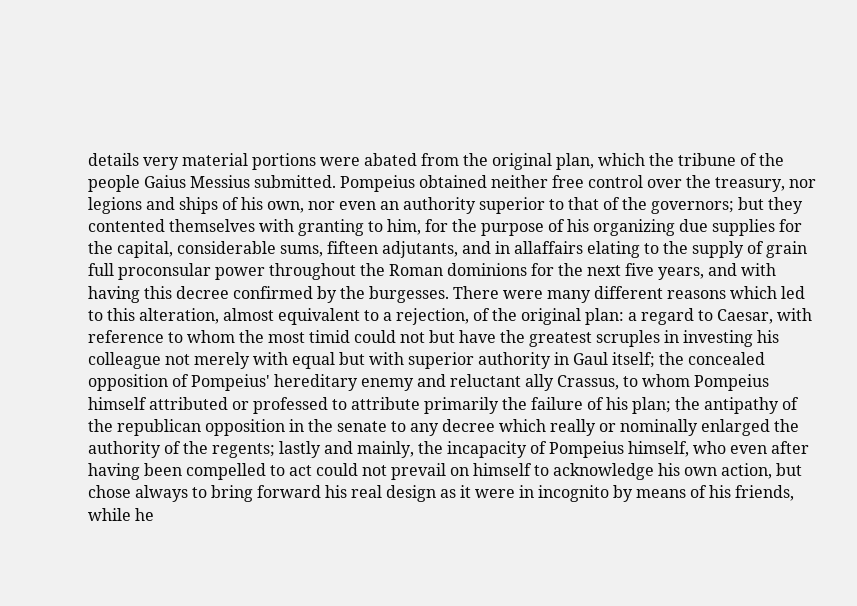details very material portions were abated from the original plan, which the tribune of the people Gaius Messius submitted. Pompeius obtained neither free control over the treasury, nor legions and ships of his own, nor even an authority superior to that of the governors; but they contented themselves with granting to him, for the purpose of his organizing due supplies for the capital, considerable sums, fifteen adjutants, and in allaffairs elating to the supply of grain full proconsular power throughout the Roman dominions for the next five years, and with having this decree confirmed by the burgesses. There were many different reasons which led to this alteration, almost equivalent to a rejection, of the original plan: a regard to Caesar, with reference to whom the most timid could not but have the greatest scruples in investing his colleague not merely with equal but with superior authority in Gaul itself; the concealed opposition of Pompeius' hereditary enemy and reluctant ally Crassus, to whom Pompeius himself attributed or professed to attribute primarily the failure of his plan; the antipathy of the republican opposition in the senate to any decree which really or nominally enlarged the authority of the regents; lastly and mainly, the incapacity of Pompeius himself, who even after having been compelled to act could not prevail on himself to acknowledge his own action, but chose always to bring forward his real design as it were in incognito by means of his friends, while he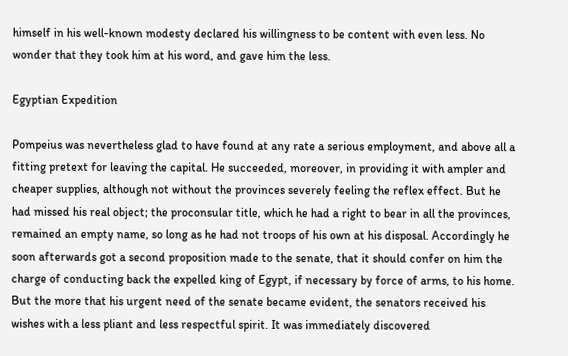himself in his well-known modesty declared his willingness to be content with even less. No wonder that they took him at his word, and gave him the less.

Egyptian Expedition

Pompeius was nevertheless glad to have found at any rate a serious employment, and above all a fitting pretext for leaving the capital. He succeeded, moreover, in providing it with ampler and cheaper supplies, although not without the provinces severely feeling the reflex effect. But he had missed his real object; the proconsular title, which he had a right to bear in all the provinces, remained an empty name, so long as he had not troops of his own at his disposal. Accordingly he soon afterwards got a second proposition made to the senate, that it should confer on him the charge of conducting back the expelled king of Egypt, if necessary by force of arms, to his home. But the more that his urgent need of the senate became evident, the senators received his wishes with a less pliant and less respectful spirit. It was immediately discovered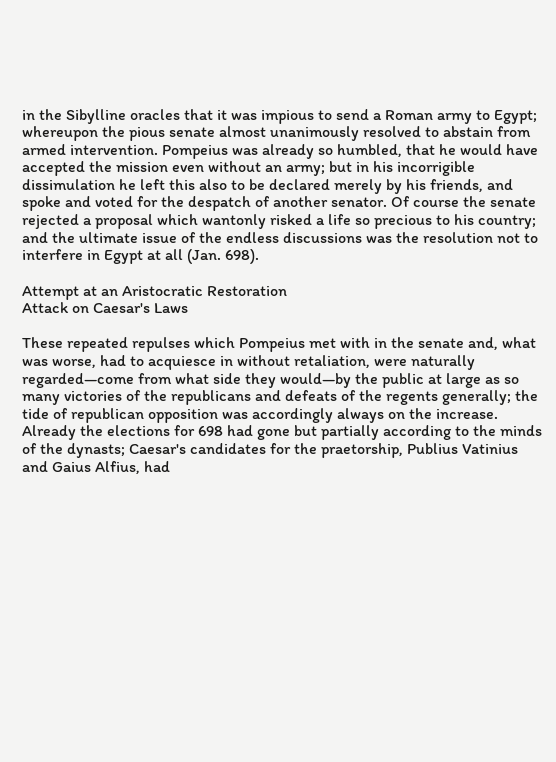in the Sibylline oracles that it was impious to send a Roman army to Egypt; whereupon the pious senate almost unanimously resolved to abstain from armed intervention. Pompeius was already so humbled, that he would have accepted the mission even without an army; but in his incorrigible dissimulation he left this also to be declared merely by his friends, and spoke and voted for the despatch of another senator. Of course the senate rejected a proposal which wantonly risked a life so precious to his country; and the ultimate issue of the endless discussions was the resolution not to interfere in Egypt at all (Jan. 698).

Attempt at an Aristocratic Restoration
Attack on Caesar's Laws

These repeated repulses which Pompeius met with in the senate and, what was worse, had to acquiesce in without retaliation, were naturally regarded—come from what side they would—by the public at large as so many victories of the republicans and defeats of the regents generally; the tide of republican opposition was accordingly always on the increase. Already the elections for 698 had gone but partially according to the minds of the dynasts; Caesar's candidates for the praetorship, Publius Vatinius and Gaius Alfius, had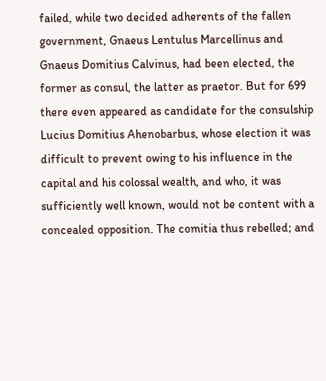failed, while two decided adherents of the fallen government, Gnaeus Lentulus Marcellinus and Gnaeus Domitius Calvinus, had been elected, the former as consul, the latter as praetor. But for 699 there even appeared as candidate for the consulship Lucius Domitius Ahenobarbus, whose election it was difficult to prevent owing to his influence in the capital and his colossal wealth, and who, it was sufficiently well known, would not be content with a concealed opposition. The comitia thus rebelled; and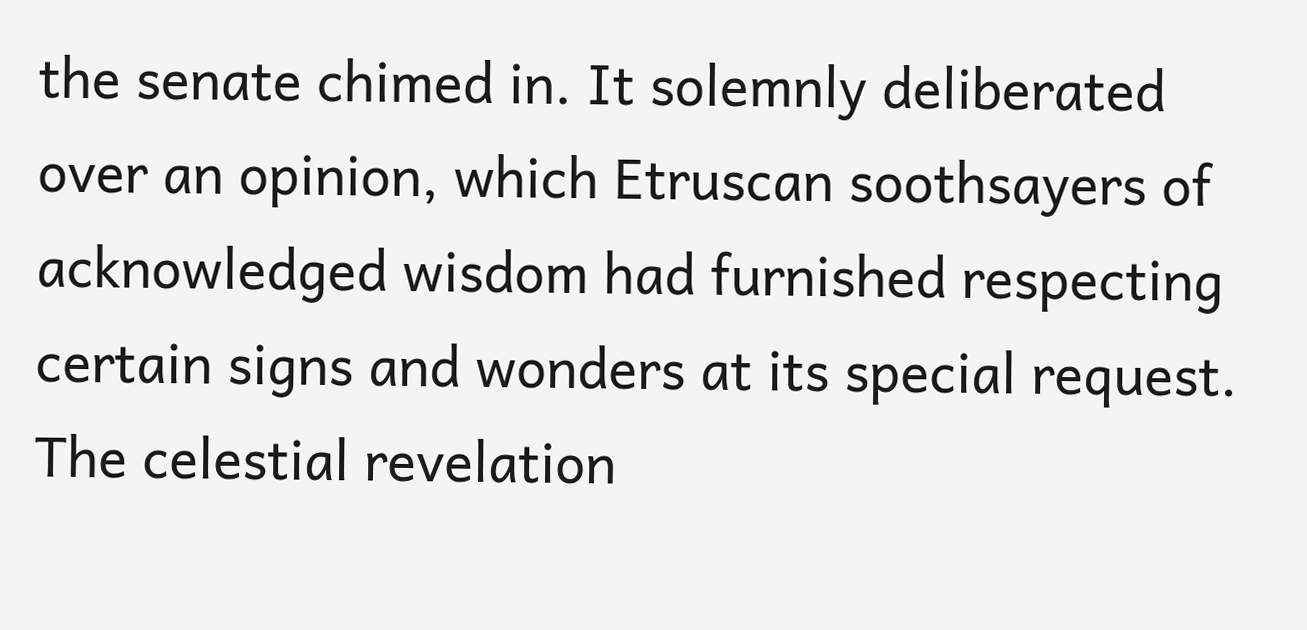the senate chimed in. It solemnly deliberated over an opinion, which Etruscan soothsayers of acknowledged wisdom had furnished respecting certain signs and wonders at its special request. The celestial revelation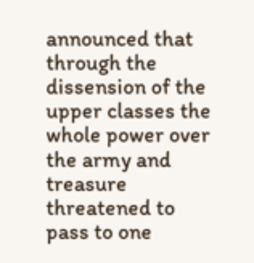announced that through the dissension of the upper classes the whole power over the army and treasure threatened to pass to one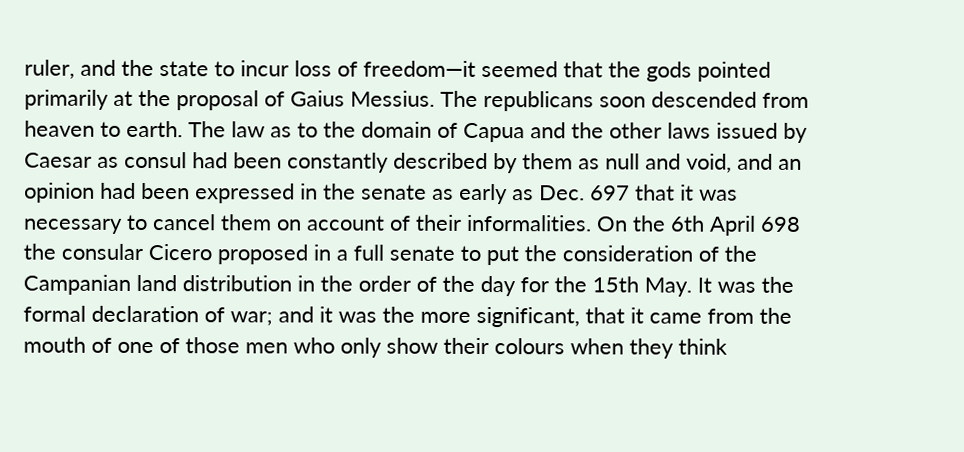ruler, and the state to incur loss of freedom—it seemed that the gods pointed primarily at the proposal of Gaius Messius. The republicans soon descended from heaven to earth. The law as to the domain of Capua and the other laws issued by Caesar as consul had been constantly described by them as null and void, and an opinion had been expressed in the senate as early as Dec. 697 that it was necessary to cancel them on account of their informalities. On the 6th April 698 the consular Cicero proposed in a full senate to put the consideration of the Campanian land distribution in the order of the day for the 15th May. It was the formal declaration of war; and it was the more significant, that it came from the mouth of one of those men who only show their colours when they think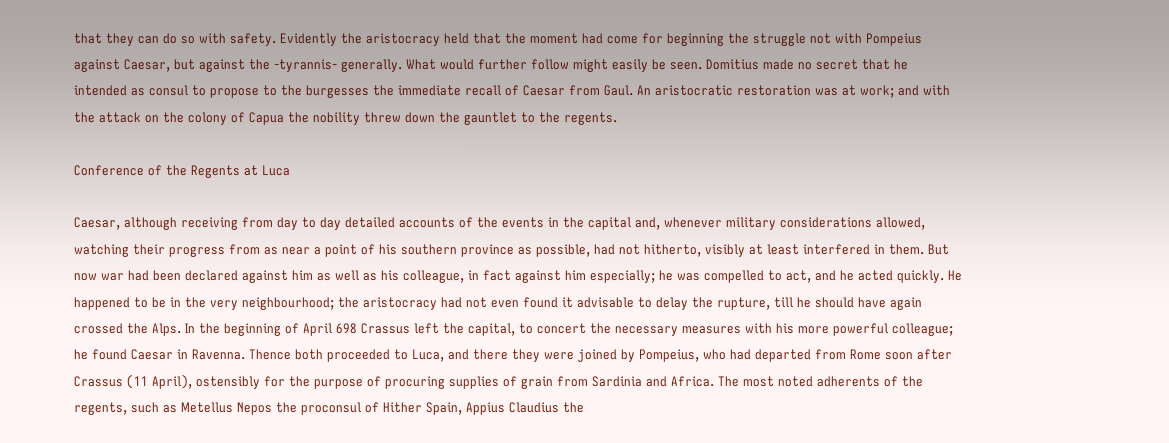that they can do so with safety. Evidently the aristocracy held that the moment had come for beginning the struggle not with Pompeius against Caesar, but against the -tyrannis- generally. What would further follow might easily be seen. Domitius made no secret that he intended as consul to propose to the burgesses the immediate recall of Caesar from Gaul. An aristocratic restoration was at work; and with the attack on the colony of Capua the nobility threw down the gauntlet to the regents.

Conference of the Regents at Luca

Caesar, although receiving from day to day detailed accounts of the events in the capital and, whenever military considerations allowed, watching their progress from as near a point of his southern province as possible, had not hitherto, visibly at least interfered in them. But now war had been declared against him as well as his colleague, in fact against him especially; he was compelled to act, and he acted quickly. He happened to be in the very neighbourhood; the aristocracy had not even found it advisable to delay the rupture, till he should have again crossed the Alps. In the beginning of April 698 Crassus left the capital, to concert the necessary measures with his more powerful colleague; he found Caesar in Ravenna. Thence both proceeded to Luca, and there they were joined by Pompeius, who had departed from Rome soon after Crassus (11 April), ostensibly for the purpose of procuring supplies of grain from Sardinia and Africa. The most noted adherents of the regents, such as Metellus Nepos the proconsul of Hither Spain, Appius Claudius the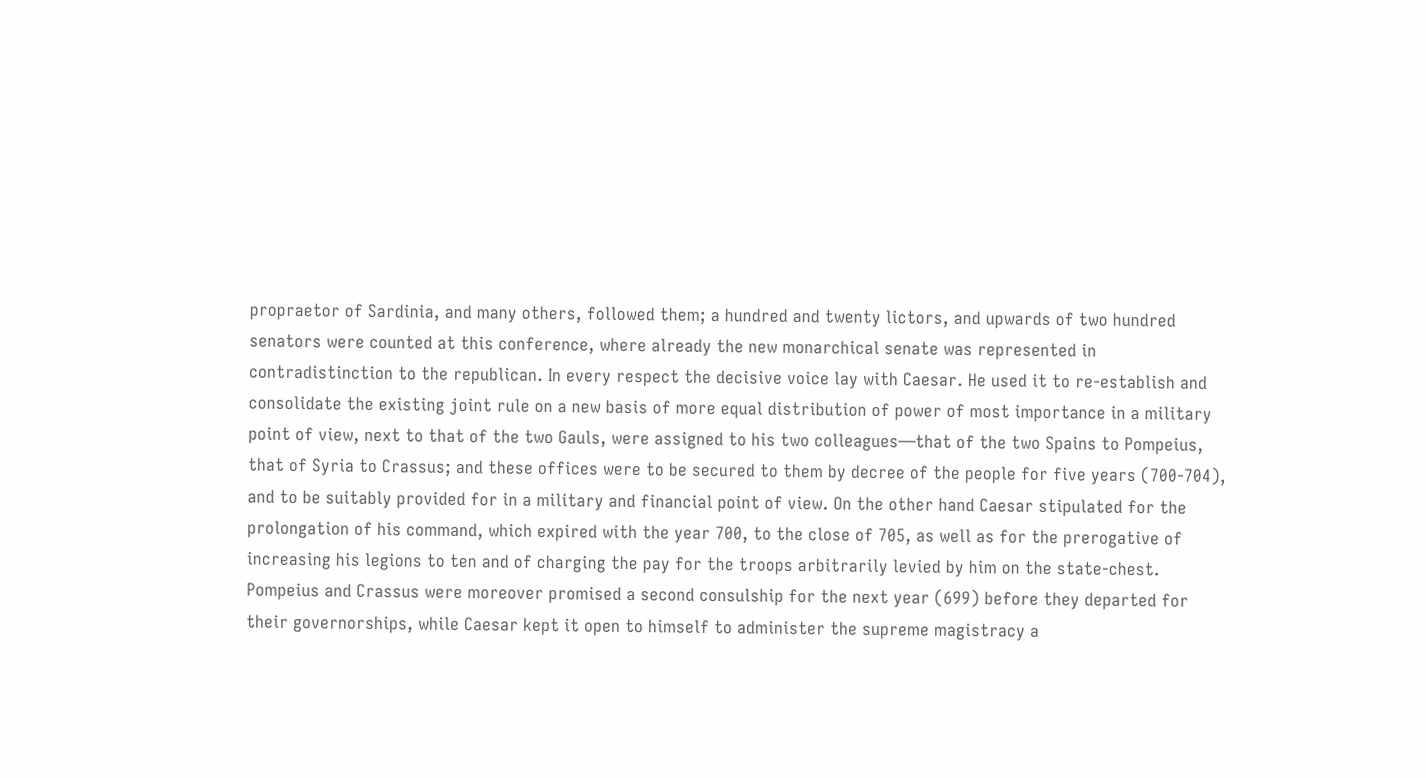propraetor of Sardinia, and many others, followed them; a hundred and twenty lictors, and upwards of two hundred senators were counted at this conference, where already the new monarchical senate was represented in contradistinction to the republican. In every respect the decisive voice lay with Caesar. He used it to re-establish and consolidate the existing joint rule on a new basis of more equal distribution of power of most importance in a military point of view, next to that of the two Gauls, were assigned to his two colleagues—that of the two Spains to Pompeius, that of Syria to Crassus; and these offices were to be secured to them by decree of the people for five years (700-704), and to be suitably provided for in a military and financial point of view. On the other hand Caesar stipulated for the prolongation of his command, which expired with the year 700, to the close of 705, as well as for the prerogative of increasing his legions to ten and of charging the pay for the troops arbitrarily levied by him on the state-chest. Pompeius and Crassus were moreover promised a second consulship for the next year (699) before they departed for their governorships, while Caesar kept it open to himself to administer the supreme magistracy a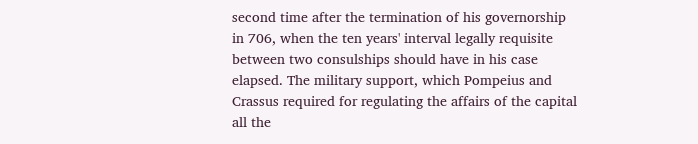second time after the termination of his governorship in 706, when the ten years' interval legally requisite between two consulships should have in his case elapsed. The military support, which Pompeius and Crassus required for regulating the affairs of the capital all the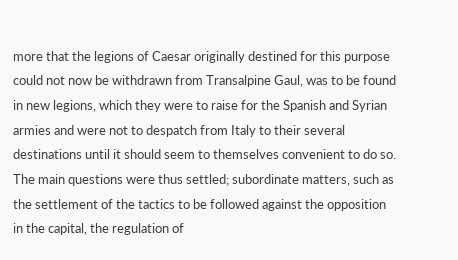more that the legions of Caesar originally destined for this purpose could not now be withdrawn from Transalpine Gaul, was to be found in new legions, which they were to raise for the Spanish and Syrian armies and were not to despatch from Italy to their several destinations until it should seem to themselves convenient to do so. The main questions were thus settled; subordinate matters, such as the settlement of the tactics to be followed against the opposition in the capital, the regulation of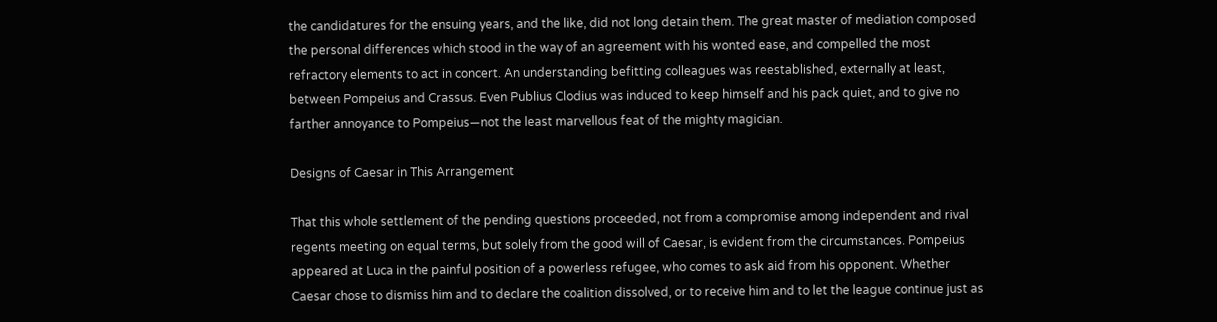the candidatures for the ensuing years, and the like, did not long detain them. The great master of mediation composed the personal differences which stood in the way of an agreement with his wonted ease, and compelled the most refractory elements to act in concert. An understanding befitting colleagues was reestablished, externally at least, between Pompeius and Crassus. Even Publius Clodius was induced to keep himself and his pack quiet, and to give no farther annoyance to Pompeius—not the least marvellous feat of the mighty magician.

Designs of Caesar in This Arrangement

That this whole settlement of the pending questions proceeded, not from a compromise among independent and rival regents meeting on equal terms, but solely from the good will of Caesar, is evident from the circumstances. Pompeius appeared at Luca in the painful position of a powerless refugee, who comes to ask aid from his opponent. Whether Caesar chose to dismiss him and to declare the coalition dissolved, or to receive him and to let the league continue just as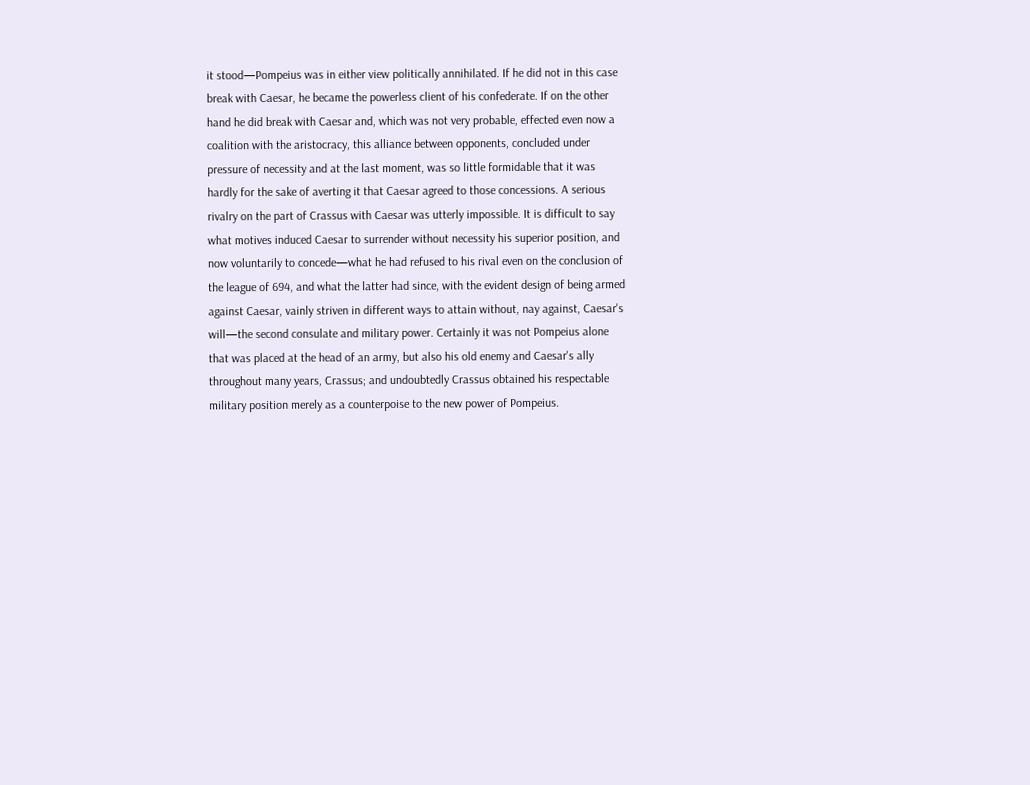it stood—Pompeius was in either view politically annihilated. If he did not in this case break with Caesar, he became the powerless client of his confederate. If on the other hand he did break with Caesar and, which was not very probable, effected even now a coalition with the aristocracy, this alliance between opponents, concluded under pressure of necessity and at the last moment, was so little formidable that it was hardly for the sake of averting it that Caesar agreed to those concessions. A serious rivalry on the part of Crassus with Caesar was utterly impossible. It is difficult to say what motives induced Caesar to surrender without necessity his superior position, and now voluntarily to concede—what he had refused to his rival even on the conclusion of the league of 694, and what the latter had since, with the evident design of being armed against Caesar, vainly striven in different ways to attain without, nay against, Caesar's will—the second consulate and military power. Certainly it was not Pompeius alone that was placed at the head of an army, but also his old enemy and Caesar's ally throughout many years, Crassus; and undoubtedly Crassus obtained his respectable military position merely as a counterpoise to the new power of Pompeius.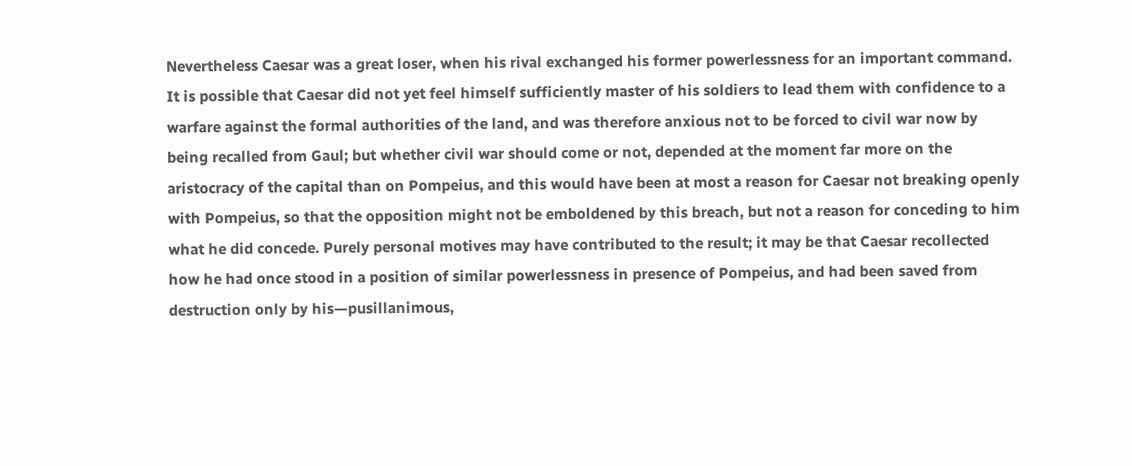Nevertheless Caesar was a great loser, when his rival exchanged his former powerlessness for an important command. It is possible that Caesar did not yet feel himself sufficiently master of his soldiers to lead them with confidence to a warfare against the formal authorities of the land, and was therefore anxious not to be forced to civil war now by being recalled from Gaul; but whether civil war should come or not, depended at the moment far more on the aristocracy of the capital than on Pompeius, and this would have been at most a reason for Caesar not breaking openly with Pompeius, so that the opposition might not be emboldened by this breach, but not a reason for conceding to him what he did concede. Purely personal motives may have contributed to the result; it may be that Caesar recollected how he had once stood in a position of similar powerlessness in presence of Pompeius, and had been saved from destruction only by his—pusillanimous,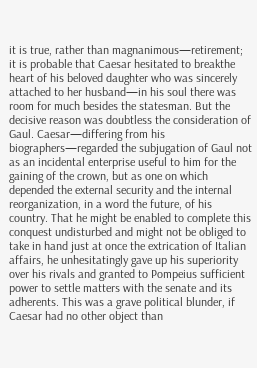it is true, rather than magnanimous—retirement; it is probable that Caesar hesitated to breakthe heart of his beloved daughter who was sincerely attached to her husband—in his soul there was room for much besides the statesman. But the decisive reason was doubtless the consideration of Gaul. Caesar—differing from his biographers—regarded the subjugation of Gaul not as an incidental enterprise useful to him for the gaining of the crown, but as one on which depended the external security and the internal reorganization, in a word the future, of his country. That he might be enabled to complete this conquest undisturbed and might not be obliged to take in hand just at once the extrication of Italian affairs, he unhesitatingly gave up his superiority over his rivals and granted to Pompeius sufficient power to settle matters with the senate and its adherents. This was a grave political blunder, if Caesar had no other object than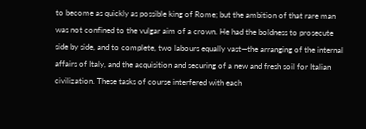to become as quickly as possible king of Rome; but the ambition of that rare man was not confined to the vulgar aim of a crown. He had the boldness to prosecute side by side, and to complete, two labours equally vast—the arranging of the internal affairs of Italy, and the acquisition and securing of a new and fresh soil for Italian civilization. These tasks of course interfered with each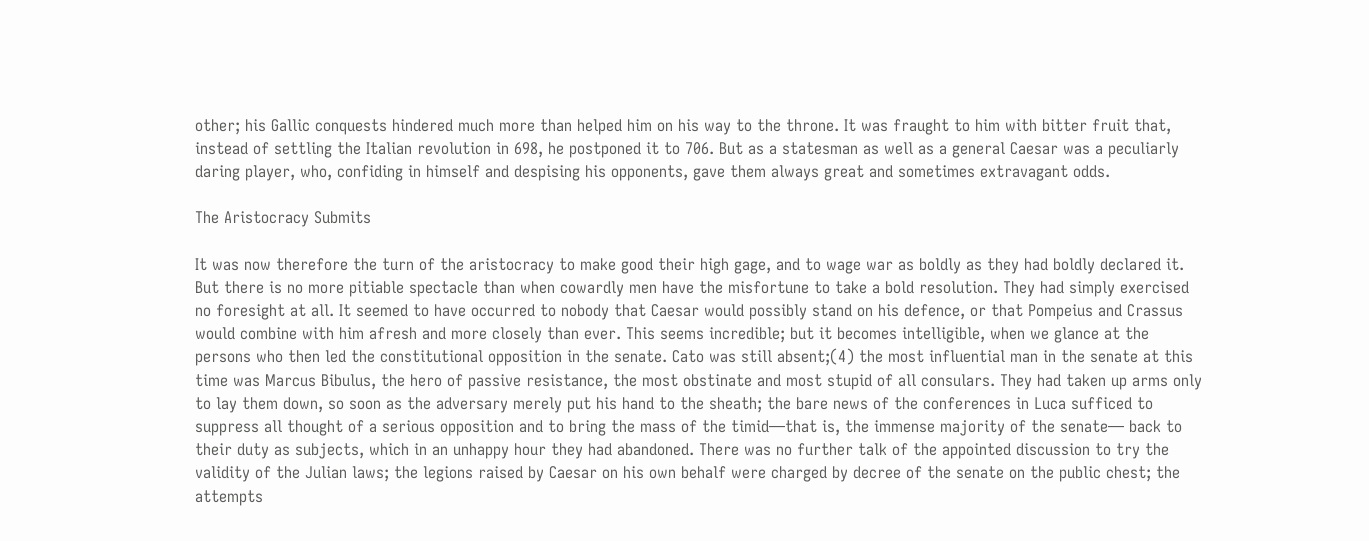other; his Gallic conquests hindered much more than helped him on his way to the throne. It was fraught to him with bitter fruit that, instead of settling the Italian revolution in 698, he postponed it to 706. But as a statesman as well as a general Caesar was a peculiarly daring player, who, confiding in himself and despising his opponents, gave them always great and sometimes extravagant odds.

The Aristocracy Submits

It was now therefore the turn of the aristocracy to make good their high gage, and to wage war as boldly as they had boldly declared it. But there is no more pitiable spectacle than when cowardly men have the misfortune to take a bold resolution. They had simply exercised no foresight at all. It seemed to have occurred to nobody that Caesar would possibly stand on his defence, or that Pompeius and Crassus would combine with him afresh and more closely than ever. This seems incredible; but it becomes intelligible, when we glance at the persons who then led the constitutional opposition in the senate. Cato was still absent;(4) the most influential man in the senate at this time was Marcus Bibulus, the hero of passive resistance, the most obstinate and most stupid of all consulars. They had taken up arms only to lay them down, so soon as the adversary merely put his hand to the sheath; the bare news of the conferences in Luca sufficed to suppress all thought of a serious opposition and to bring the mass of the timid—that is, the immense majority of the senate— back to their duty as subjects, which in an unhappy hour they had abandoned. There was no further talk of the appointed discussion to try the validity of the Julian laws; the legions raised by Caesar on his own behalf were charged by decree of the senate on the public chest; the attempts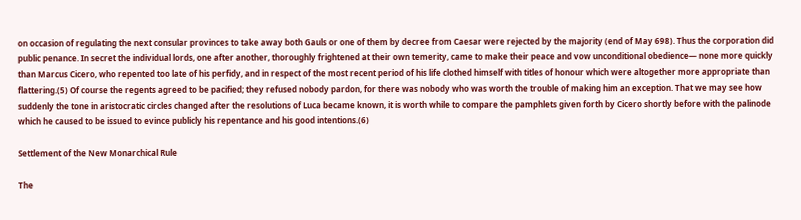on occasion of regulating the next consular provinces to take away both Gauls or one of them by decree from Caesar were rejected by the majority (end of May 698). Thus the corporation did public penance. In secret the individual lords, one after another, thoroughly frightened at their own temerity, came to make their peace and vow unconditional obedience— none more quickly than Marcus Cicero, who repented too late of his perfidy, and in respect of the most recent period of his life clothed himself with titles of honour which were altogether more appropriate than flattering.(5) Of course the regents agreed to be pacified; they refused nobody pardon, for there was nobody who was worth the trouble of making him an exception. That we may see how suddenly the tone in aristocratic circles changed after the resolutions of Luca became known, it is worth while to compare the pamphlets given forth by Cicero shortly before with the palinode which he caused to be issued to evince publicly his repentance and his good intentions.(6)

Settlement of the New Monarchical Rule

The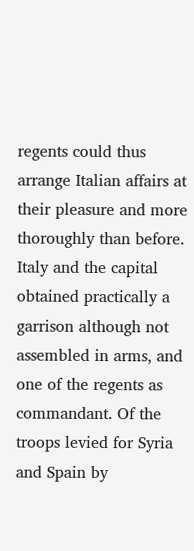regents could thus arrange Italian affairs at their pleasure and more thoroughly than before. Italy and the capital obtained practically a garrison although not assembled in arms, and one of the regents as commandant. Of the troops levied for Syria and Spain by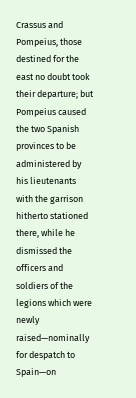Crassus and Pompeius, those destined for the east no doubt took their departure; but Pompeius caused the two Spanish provinces to be administered by his lieutenants with the garrison hitherto stationed there, while he dismissed the officers and soldiers of the legions which were newly raised—nominally for despatch to Spain—on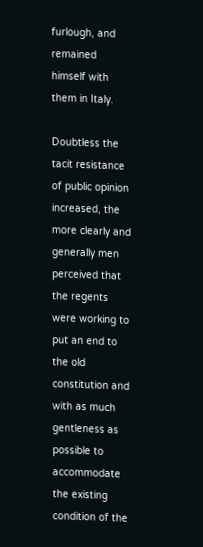furlough, and remained himself with them in Italy.

Doubtless the tacit resistance of public opinion increased, the more clearly and generally men perceived that the regents were working to put an end to the old constitution and with as much gentleness as possible to accommodate the existing condition of the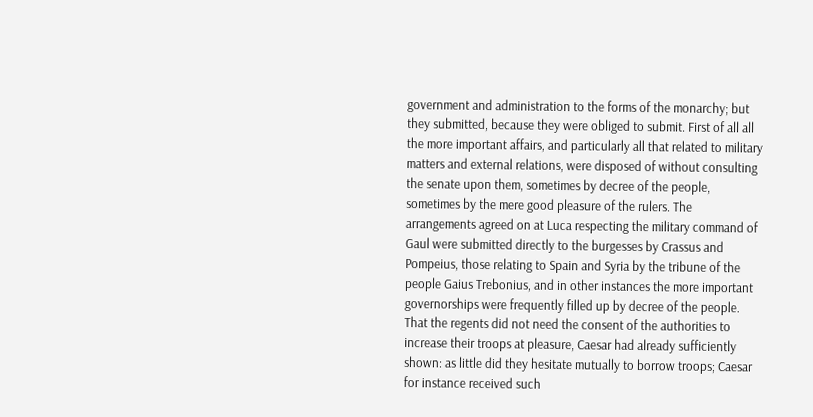government and administration to the forms of the monarchy; but they submitted, because they were obliged to submit. First of all all the more important affairs, and particularly all that related to military matters and external relations, were disposed of without consulting the senate upon them, sometimes by decree of the people, sometimes by the mere good pleasure of the rulers. The arrangements agreed on at Luca respecting the military command of Gaul were submitted directly to the burgesses by Crassus and Pompeius, those relating to Spain and Syria by the tribune of the people Gaius Trebonius, and in other instances the more important governorships were frequently filled up by decree of the people. That the regents did not need the consent of the authorities to increase their troops at pleasure, Caesar had already sufficiently shown: as little did they hesitate mutually to borrow troops; Caesar for instance received such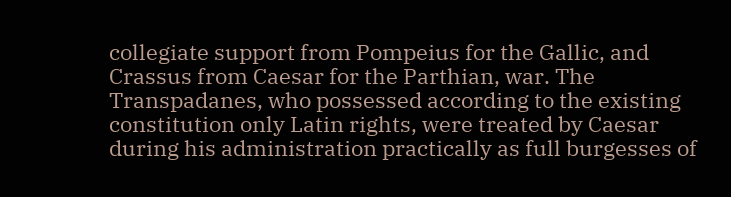collegiate support from Pompeius for the Gallic, and Crassus from Caesar for the Parthian, war. The Transpadanes, who possessed according to the existing constitution only Latin rights, were treated by Caesar during his administration practically as full burgesses of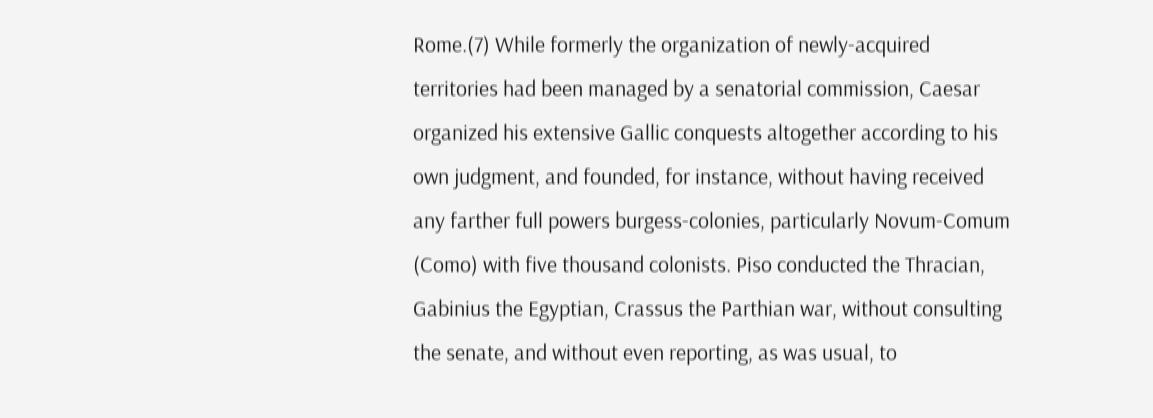Rome.(7) While formerly the organization of newly-acquired territories had been managed by a senatorial commission, Caesar organized his extensive Gallic conquests altogether according to his own judgment, and founded, for instance, without having received any farther full powers burgess-colonies, particularly Novum-Comum (Como) with five thousand colonists. Piso conducted the Thracian, Gabinius the Egyptian, Crassus the Parthian war, without consulting the senate, and without even reporting, as was usual, to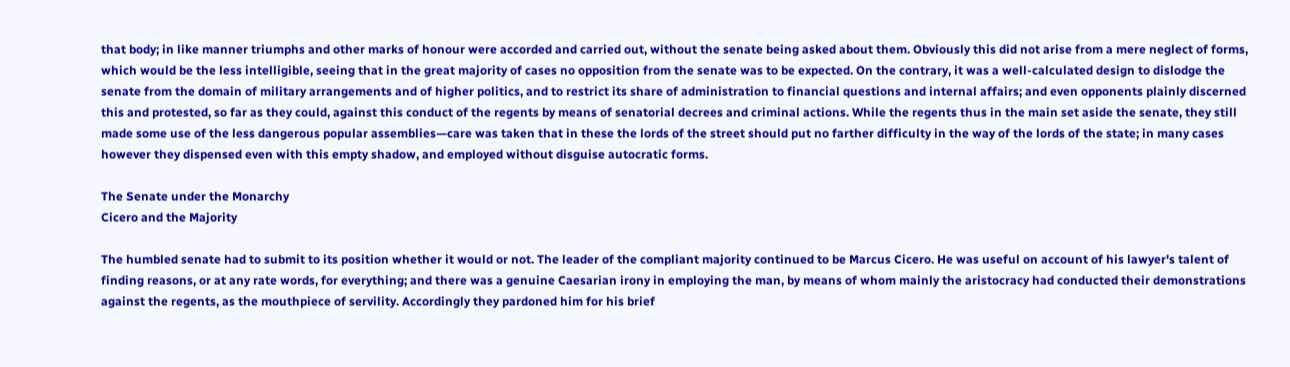that body; in like manner triumphs and other marks of honour were accorded and carried out, without the senate being asked about them. Obviously this did not arise from a mere neglect of forms, which would be the less intelligible, seeing that in the great majority of cases no opposition from the senate was to be expected. On the contrary, it was a well-calculated design to dislodge the senate from the domain of military arrangements and of higher politics, and to restrict its share of administration to financial questions and internal affairs; and even opponents plainly discerned this and protested, so far as they could, against this conduct of the regents by means of senatorial decrees and criminal actions. While the regents thus in the main set aside the senate, they still made some use of the less dangerous popular assemblies—care was taken that in these the lords of the street should put no farther difficulty in the way of the lords of the state; in many cases however they dispensed even with this empty shadow, and employed without disguise autocratic forms.

The Senate under the Monarchy
Cicero and the Majority

The humbled senate had to submit to its position whether it would or not. The leader of the compliant majority continued to be Marcus Cicero. He was useful on account of his lawyer's talent of finding reasons, or at any rate words, for everything; and there was a genuine Caesarian irony in employing the man, by means of whom mainly the aristocracy had conducted their demonstrations against the regents, as the mouthpiece of servility. Accordingly they pardoned him for his brief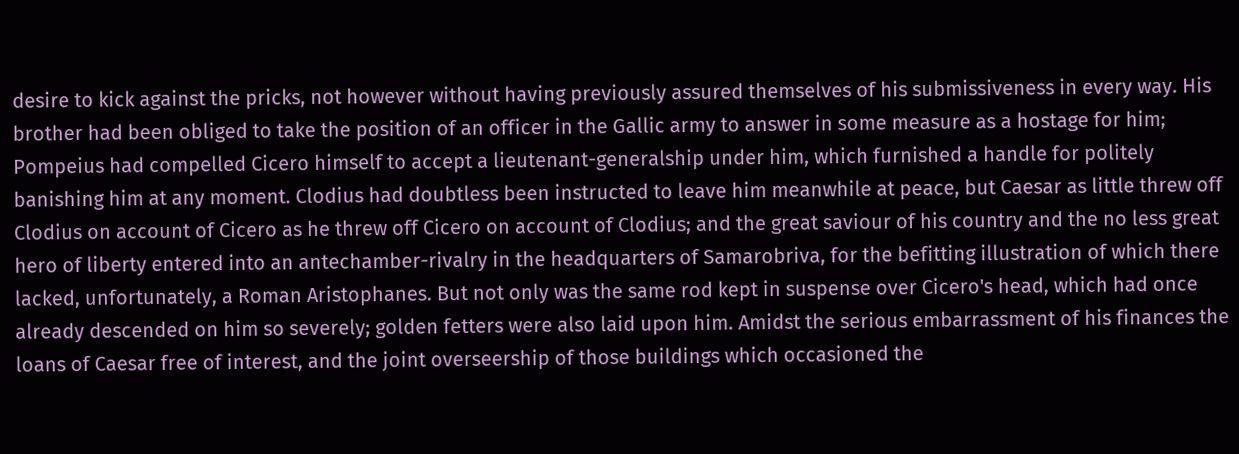desire to kick against the pricks, not however without having previously assured themselves of his submissiveness in every way. His brother had been obliged to take the position of an officer in the Gallic army to answer in some measure as a hostage for him; Pompeius had compelled Cicero himself to accept a lieutenant-generalship under him, which furnished a handle for politely banishing him at any moment. Clodius had doubtless been instructed to leave him meanwhile at peace, but Caesar as little threw off Clodius on account of Cicero as he threw off Cicero on account of Clodius; and the great saviour of his country and the no less great hero of liberty entered into an antechamber-rivalry in the headquarters of Samarobriva, for the befitting illustration of which there lacked, unfortunately, a Roman Aristophanes. But not only was the same rod kept in suspense over Cicero's head, which had once already descended on him so severely; golden fetters were also laid upon him. Amidst the serious embarrassment of his finances the loans of Caesar free of interest, and the joint overseership of those buildings which occasioned the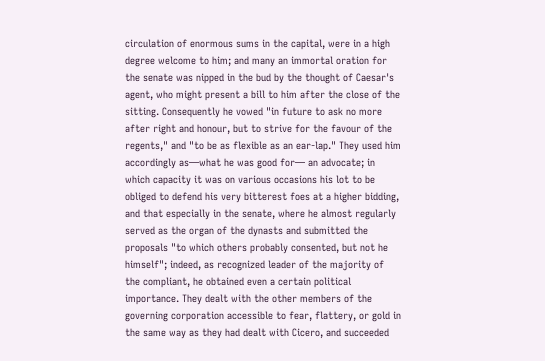circulation of enormous sums in the capital, were in a high degree welcome to him; and many an immortal oration for the senate was nipped in the bud by the thought of Caesar's agent, who might present a bill to him after the close of the sitting. Consequently he vowed "in future to ask no more after right and honour, but to strive for the favour of the regents," and "to be as flexible as an ear-lap." They used him accordingly as—what he was good for— an advocate; in which capacity it was on various occasions his lot to be obliged to defend his very bitterest foes at a higher bidding, and that especially in the senate, where he almost regularly served as the organ of the dynasts and submitted the proposals "to which others probably consented, but not he himself"; indeed, as recognized leader of the majority of the compliant, he obtained even a certain political importance. They dealt with the other members of the governing corporation accessible to fear, flattery, or gold in the same way as they had dealt with Cicero, and succeeded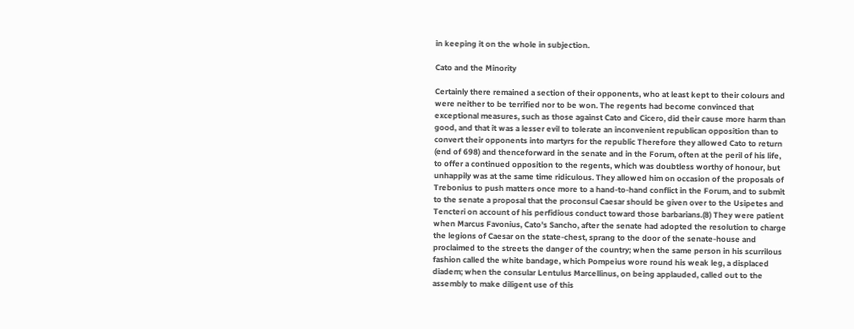in keeping it on the whole in subjection.

Cato and the Minority

Certainly there remained a section of their opponents, who at least kept to their colours and were neither to be terrified nor to be won. The regents had become convinced that exceptional measures, such as those against Cato and Cicero, did their cause more harm than good, and that it was a lesser evil to tolerate an inconvenient republican opposition than to convert their opponents into martyrs for the republic Therefore they allowed Cato to return (end of 698) and thenceforward in the senate and in the Forum, often at the peril of his life, to offer a continued opposition to the regents, which was doubtless worthy of honour, but unhappily was at the same time ridiculous. They allowed him on occasion of the proposals of Trebonius to push matters once more to a hand-to-hand conflict in the Forum, and to submit to the senate a proposal that the proconsul Caesar should be given over to the Usipetes and Tencteri on account of his perfidious conduct toward those barbarians.(8) They were patient when Marcus Favonius, Cato's Sancho, after the senate had adopted the resolution to charge the legions of Caesar on the state-chest, sprang to the door of the senate-house and proclaimed to the streets the danger of the country; when the same person in his scurrilous fashion called the white bandage, which Pompeius wore round his weak leg, a displaced diadem; when the consular Lentulus Marcellinus, on being applauded, called out to the assembly to make diligent use of this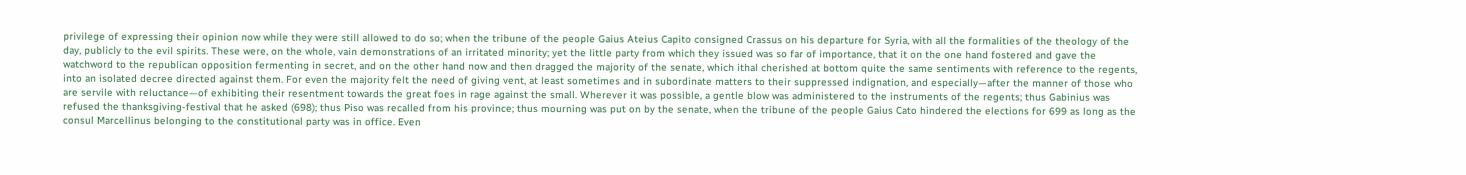privilege of expressing their opinion now while they were still allowed to do so; when the tribune of the people Gaius Ateius Capito consigned Crassus on his departure for Syria, with all the formalities of the theology of the day, publicly to the evil spirits. These were, on the whole, vain demonstrations of an irritated minority; yet the little party from which they issued was so far of importance, that it on the one hand fostered and gave the watchword to the republican opposition fermenting in secret, and on the other hand now and then dragged the majority of the senate, which ithal cherished at bottom quite the same sentiments with reference to the regents, into an isolated decree directed against them. For even the majority felt the need of giving vent, at least sometimes and in subordinate matters to their suppressed indignation, and especially—after the manner of those who are servile with reluctance—of exhibiting their resentment towards the great foes in rage against the small. Wherever it was possible, a gentle blow was administered to the instruments of the regents; thus Gabinius was refused the thanksgiving-festival that he asked (698); thus Piso was recalled from his province; thus mourning was put on by the senate, when the tribune of the people Gaius Cato hindered the elections for 699 as long as the consul Marcellinus belonging to the constitutional party was in office. Even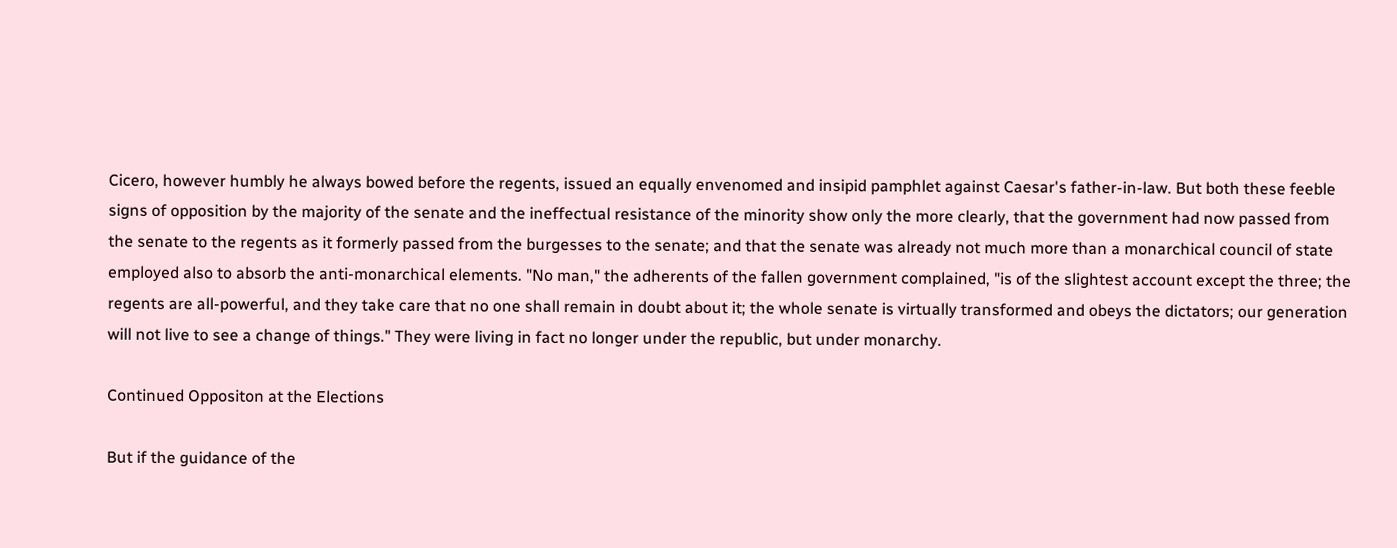Cicero, however humbly he always bowed before the regents, issued an equally envenomed and insipid pamphlet against Caesar's father-in-law. But both these feeble signs of opposition by the majority of the senate and the ineffectual resistance of the minority show only the more clearly, that the government had now passed from the senate to the regents as it formerly passed from the burgesses to the senate; and that the senate was already not much more than a monarchical council of state employed also to absorb the anti-monarchical elements. "No man," the adherents of the fallen government complained, "is of the slightest account except the three; the regents are all-powerful, and they take care that no one shall remain in doubt about it; the whole senate is virtually transformed and obeys the dictators; our generation will not live to see a change of things." They were living in fact no longer under the republic, but under monarchy.

Continued Oppositon at the Elections

But if the guidance of the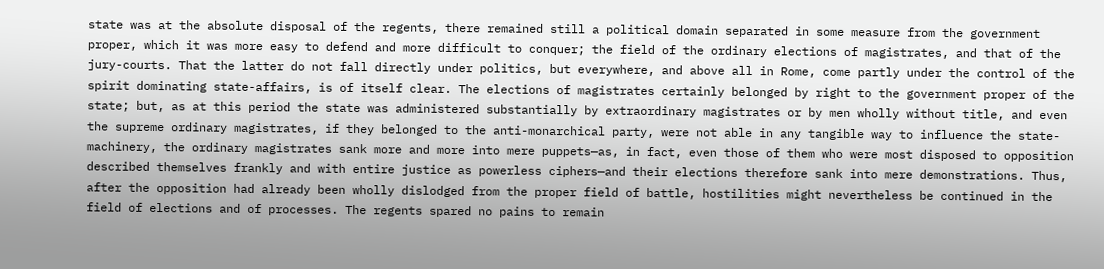state was at the absolute disposal of the regents, there remained still a political domain separated in some measure from the government proper, which it was more easy to defend and more difficult to conquer; the field of the ordinary elections of magistrates, and that of the jury-courts. That the latter do not fall directly under politics, but everywhere, and above all in Rome, come partly under the control of the spirit dominating state-affairs, is of itself clear. The elections of magistrates certainly belonged by right to the government proper of the state; but, as at this period the state was administered substantially by extraordinary magistrates or by men wholly without title, and even the supreme ordinary magistrates, if they belonged to the anti-monarchical party, were not able in any tangible way to influence the state-machinery, the ordinary magistrates sank more and more into mere puppets—as, in fact, even those of them who were most disposed to opposition described themselves frankly and with entire justice as powerless ciphers—and their elections therefore sank into mere demonstrations. Thus, after the opposition had already been wholly dislodged from the proper field of battle, hostilities might nevertheless be continued in the field of elections and of processes. The regents spared no pains to remain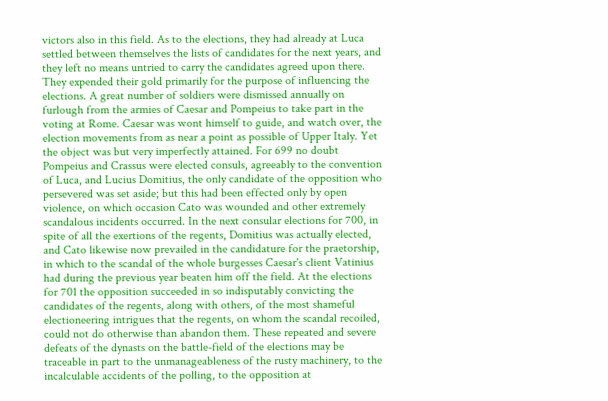victors also in this field. As to the elections, they had already at Luca settled between themselves the lists of candidates for the next years, and they left no means untried to carry the candidates agreed upon there. They expended their gold primarily for the purpose of influencing the elections. A great number of soldiers were dismissed annually on furlough from the armies of Caesar and Pompeius to take part in the voting at Rome. Caesar was wont himself to guide, and watch over, the election movements from as near a point as possible of Upper Italy. Yet the object was but very imperfectly attained. For 699 no doubt Pompeius and Crassus were elected consuls, agreeably to the convention of Luca, and Lucius Domitius, the only candidate of the opposition who persevered was set aside; but this had been effected only by open violence, on which occasion Cato was wounded and other extremely scandalous incidents occurred. In the next consular elections for 700, in spite of all the exertions of the regents, Domitius was actually elected, and Cato likewise now prevailed in the candidature for the praetorship, in which to the scandal of the whole burgesses Caesar's client Vatinius had during the previous year beaten him off the field. At the elections for 701 the opposition succeeded in so indisputably convicting the candidates of the regents, along with others, of the most shameful electioneering intrigues that the regents, on whom the scandal recoiled, could not do otherwise than abandon them. These repeated and severe defeats of the dynasts on the battle-field of the elections may be traceable in part to the unmanageableness of the rusty machinery, to the incalculable accidents of the polling, to the opposition at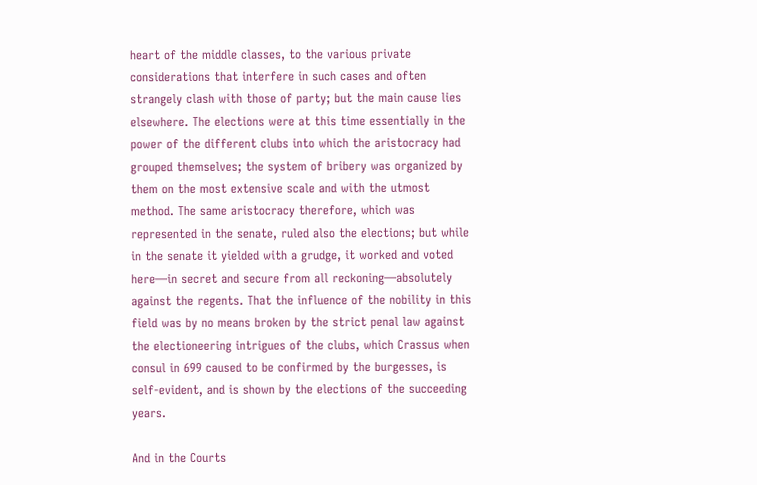heart of the middle classes, to the various private considerations that interfere in such cases and often strangely clash with those of party; but the main cause lies elsewhere. The elections were at this time essentially in the power of the different clubs into which the aristocracy had grouped themselves; the system of bribery was organized by them on the most extensive scale and with the utmost method. The same aristocracy therefore, which was represented in the senate, ruled also the elections; but while in the senate it yielded with a grudge, it worked and voted here—in secret and secure from all reckoning—absolutely against the regents. That the influence of the nobility in this field was by no means broken by the strict penal law against the electioneering intrigues of the clubs, which Crassus when consul in 699 caused to be confirmed by the burgesses, is self-evident, and is shown by the elections of the succeeding years.

And in the Courts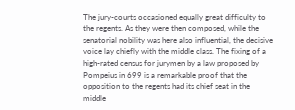The jury-courts occasioned equally great difficulty to the regents. As they were then composed, while the senatorial nobility was here also influential, the decisive voice lay chiefly with the middle class. The fixing of a high-rated census for jurymen by a law proposed by Pompeius in 699 is a remarkable proof that the opposition to the regents had its chief seat in the middle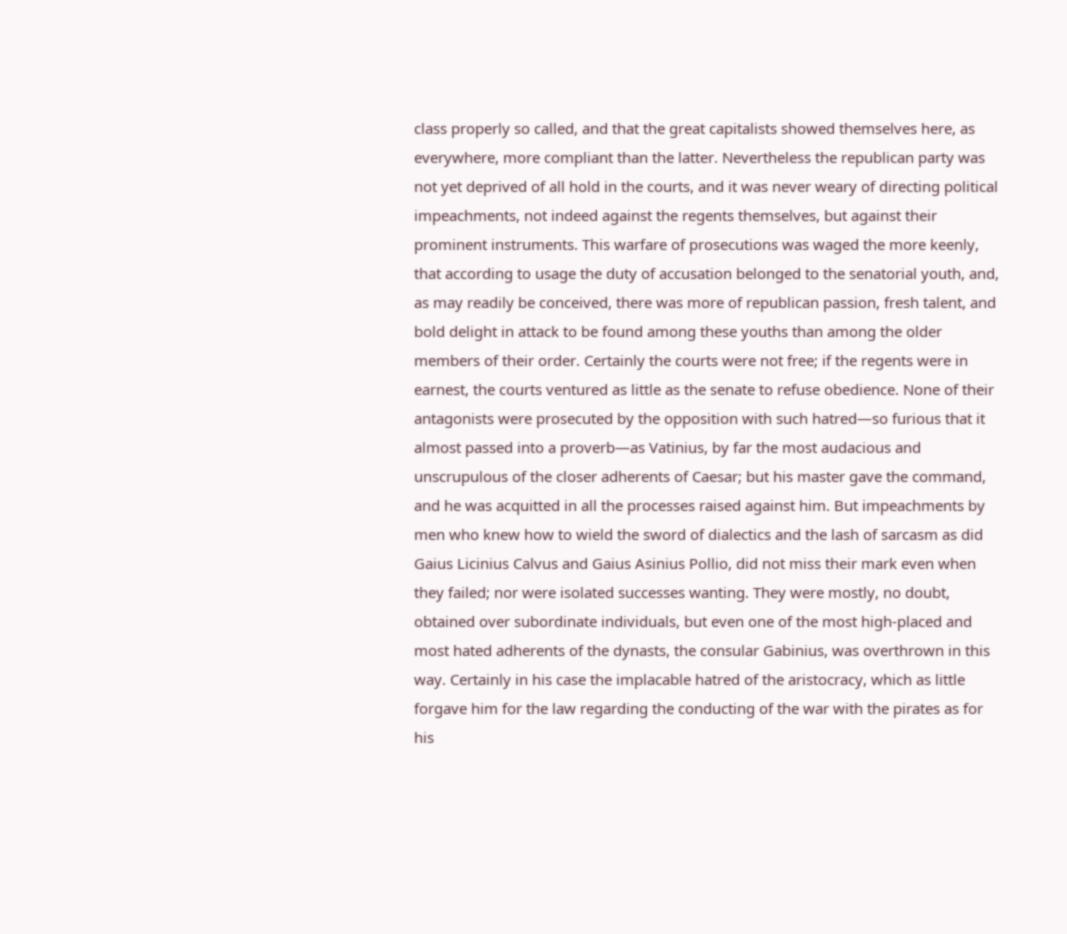class properly so called, and that the great capitalists showed themselves here, as everywhere, more compliant than the latter. Nevertheless the republican party was not yet deprived of all hold in the courts, and it was never weary of directing political impeachments, not indeed against the regents themselves, but against their prominent instruments. This warfare of prosecutions was waged the more keenly, that according to usage the duty of accusation belonged to the senatorial youth, and, as may readily be conceived, there was more of republican passion, fresh talent, and bold delight in attack to be found among these youths than among the older members of their order. Certainly the courts were not free; if the regents were in earnest, the courts ventured as little as the senate to refuse obedience. None of their antagonists were prosecuted by the opposition with such hatred—so furious that it almost passed into a proverb—as Vatinius, by far the most audacious and unscrupulous of the closer adherents of Caesar; but his master gave the command, and he was acquitted in all the processes raised against him. But impeachments by men who knew how to wield the sword of dialectics and the lash of sarcasm as did Gaius Licinius Calvus and Gaius Asinius Pollio, did not miss their mark even when they failed; nor were isolated successes wanting. They were mostly, no doubt, obtained over subordinate individuals, but even one of the most high-placed and most hated adherents of the dynasts, the consular Gabinius, was overthrown in this way. Certainly in his case the implacable hatred of the aristocracy, which as little forgave him for the law regarding the conducting of the war with the pirates as for his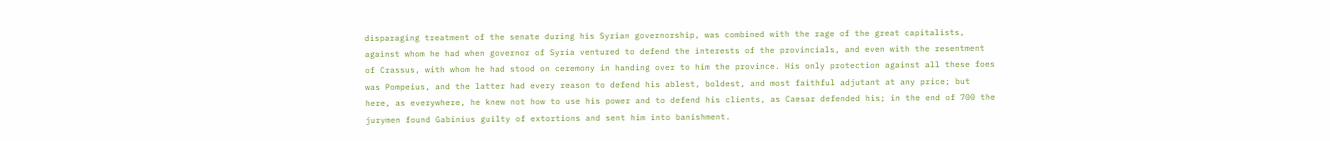disparaging treatment of the senate during his Syrian governorship, was combined with the rage of the great capitalists, against whom he had when governor of Syria ventured to defend the interests of the provincials, and even with the resentment of Crassus, with whom he had stood on ceremony in handing over to him the province. His only protection against all these foes was Pompeius, and the latter had every reason to defend his ablest, boldest, and most faithful adjutant at any price; but here, as everywhere, he knew not how to use his power and to defend his clients, as Caesar defended his; in the end of 700 the jurymen found Gabinius guilty of extortions and sent him into banishment.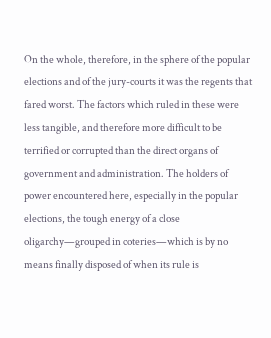On the whole, therefore, in the sphere of the popular elections and of the jury-courts it was the regents that fared worst. The factors which ruled in these were less tangible, and therefore more difficult to be terrified or corrupted than the direct organs of government and administration. The holders of power encountered here, especially in the popular elections, the tough energy of a close oligarchy—grouped in coteries—which is by no means finally disposed of when its rule is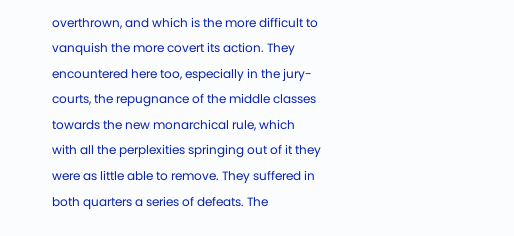overthrown, and which is the more difficult to vanquish the more covert its action. They encountered here too, especially in the jury-courts, the repugnance of the middle classes towards the new monarchical rule, which with all the perplexities springing out of it they were as little able to remove. They suffered in both quarters a series of defeats. The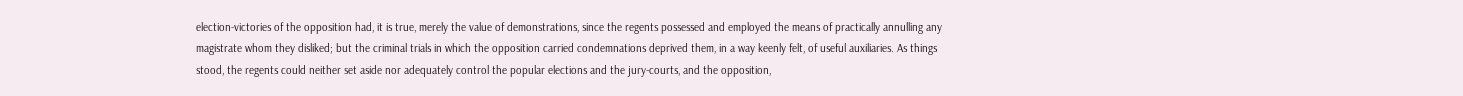election-victories of the opposition had, it is true, merely the value of demonstrations, since the regents possessed and employed the means of practically annulling any magistrate whom they disliked; but the criminal trials in which the opposition carried condemnations deprived them, in a way keenly felt, of useful auxiliaries. As things stood, the regents could neither set aside nor adequately control the popular elections and the jury-courts, and the opposition,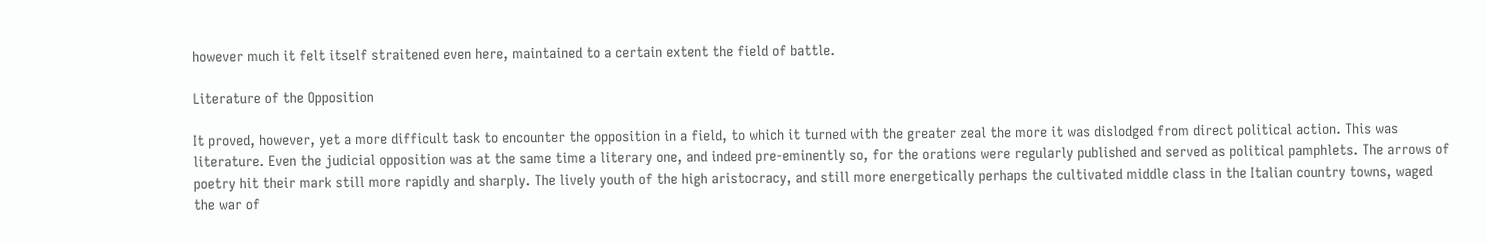however much it felt itself straitened even here, maintained to a certain extent the field of battle.

Literature of the Opposition

It proved, however, yet a more difficult task to encounter the opposition in a field, to which it turned with the greater zeal the more it was dislodged from direct political action. This was literature. Even the judicial opposition was at the same time a literary one, and indeed pre-eminently so, for the orations were regularly published and served as political pamphlets. The arrows of poetry hit their mark still more rapidly and sharply. The lively youth of the high aristocracy, and still more energetically perhaps the cultivated middle class in the Italian country towns, waged the war of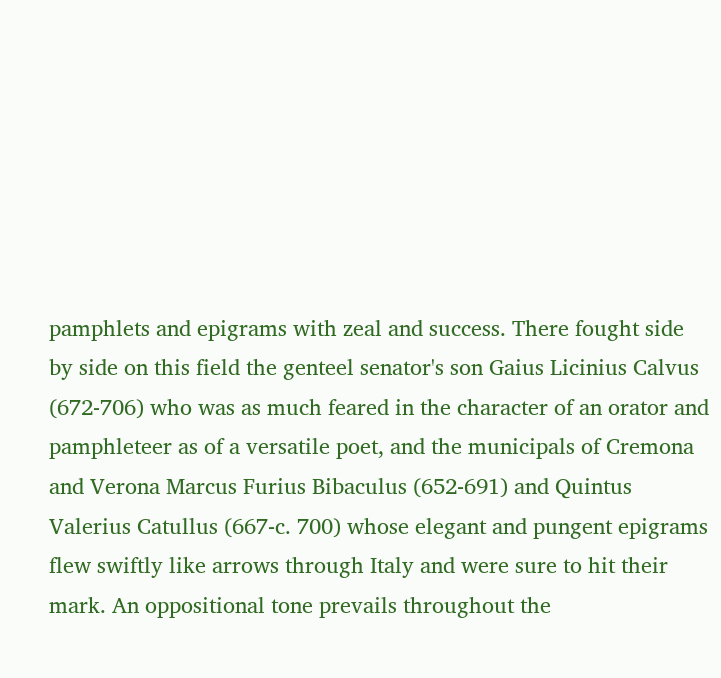pamphlets and epigrams with zeal and success. There fought side by side on this field the genteel senator's son Gaius Licinius Calvus (672-706) who was as much feared in the character of an orator and pamphleteer as of a versatile poet, and the municipals of Cremona and Verona Marcus Furius Bibaculus (652-691) and Quintus Valerius Catullus (667-c. 700) whose elegant and pungent epigrams flew swiftly like arrows through Italy and were sure to hit their mark. An oppositional tone prevails throughout the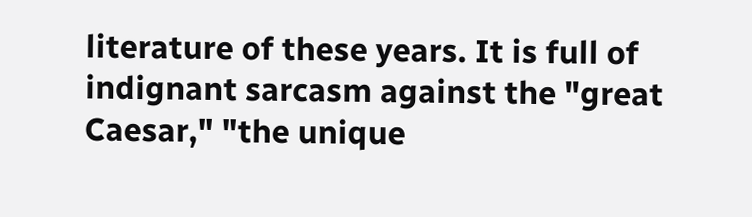literature of these years. It is full of indignant sarcasm against the "great Caesar," "the unique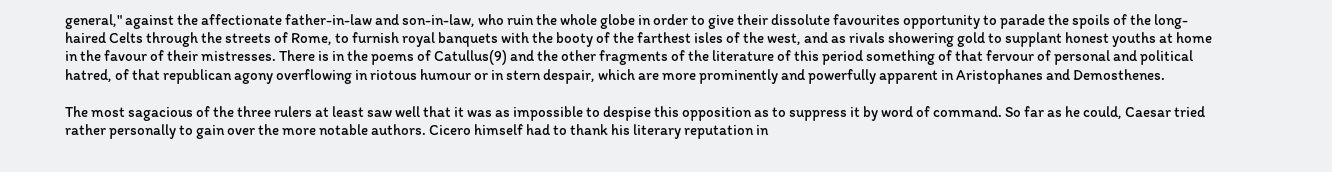general," against the affectionate father-in-law and son-in-law, who ruin the whole globe in order to give their dissolute favourites opportunity to parade the spoils of the long-haired Celts through the streets of Rome, to furnish royal banquets with the booty of the farthest isles of the west, and as rivals showering gold to supplant honest youths at home in the favour of their mistresses. There is in the poems of Catullus(9) and the other fragments of the literature of this period something of that fervour of personal and political hatred, of that republican agony overflowing in riotous humour or in stern despair, which are more prominently and powerfully apparent in Aristophanes and Demosthenes.

The most sagacious of the three rulers at least saw well that it was as impossible to despise this opposition as to suppress it by word of command. So far as he could, Caesar tried rather personally to gain over the more notable authors. Cicero himself had to thank his literary reputation in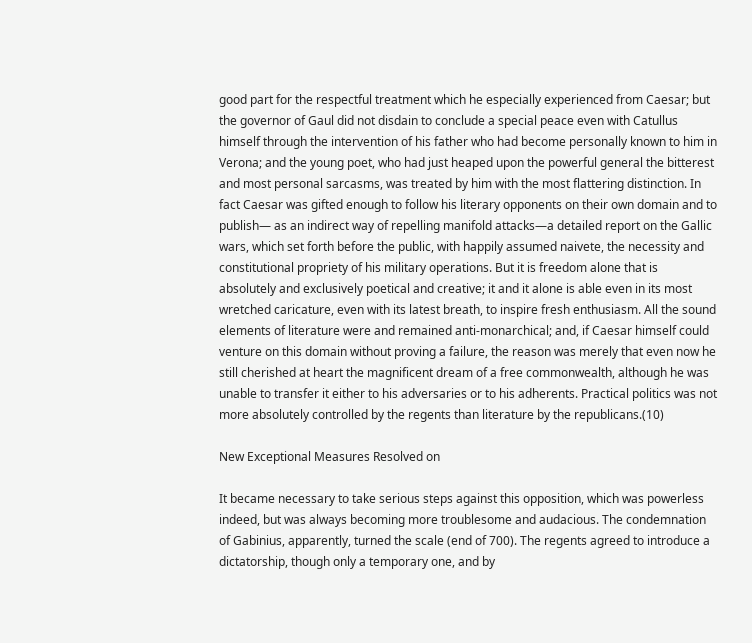good part for the respectful treatment which he especially experienced from Caesar; but the governor of Gaul did not disdain to conclude a special peace even with Catullus himself through the intervention of his father who had become personally known to him in Verona; and the young poet, who had just heaped upon the powerful general the bitterest and most personal sarcasms, was treated by him with the most flattering distinction. In fact Caesar was gifted enough to follow his literary opponents on their own domain and to publish— as an indirect way of repelling manifold attacks—a detailed report on the Gallic wars, which set forth before the public, with happily assumed naivete, the necessity and constitutional propriety of his military operations. But it is freedom alone that is absolutely and exclusively poetical and creative; it and it alone is able even in its most wretched caricature, even with its latest breath, to inspire fresh enthusiasm. All the sound elements of literature were and remained anti-monarchical; and, if Caesar himself could venture on this domain without proving a failure, the reason was merely that even now he still cherished at heart the magnificent dream of a free commonwealth, although he was unable to transfer it either to his adversaries or to his adherents. Practical politics was not more absolutely controlled by the regents than literature by the republicans.(10)

New Exceptional Measures Resolved on

It became necessary to take serious steps against this opposition, which was powerless indeed, but was always becoming more troublesome and audacious. The condemnation of Gabinius, apparently, turned the scale (end of 700). The regents agreed to introduce a dictatorship, though only a temporary one, and by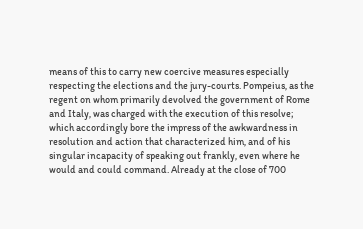means of this to carry new coercive measures especially respecting the elections and the jury-courts. Pompeius, as the regent on whom primarily devolved the government of Rome and Italy, was charged with the execution of this resolve; which accordingly bore the impress of the awkwardness in resolution and action that characterized him, and of his singular incapacity of speaking out frankly, even where he would and could command. Already at the close of 700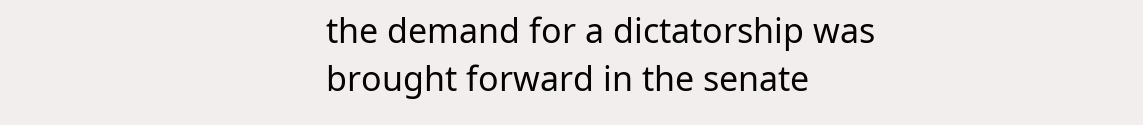the demand for a dictatorship was brought forward in the senate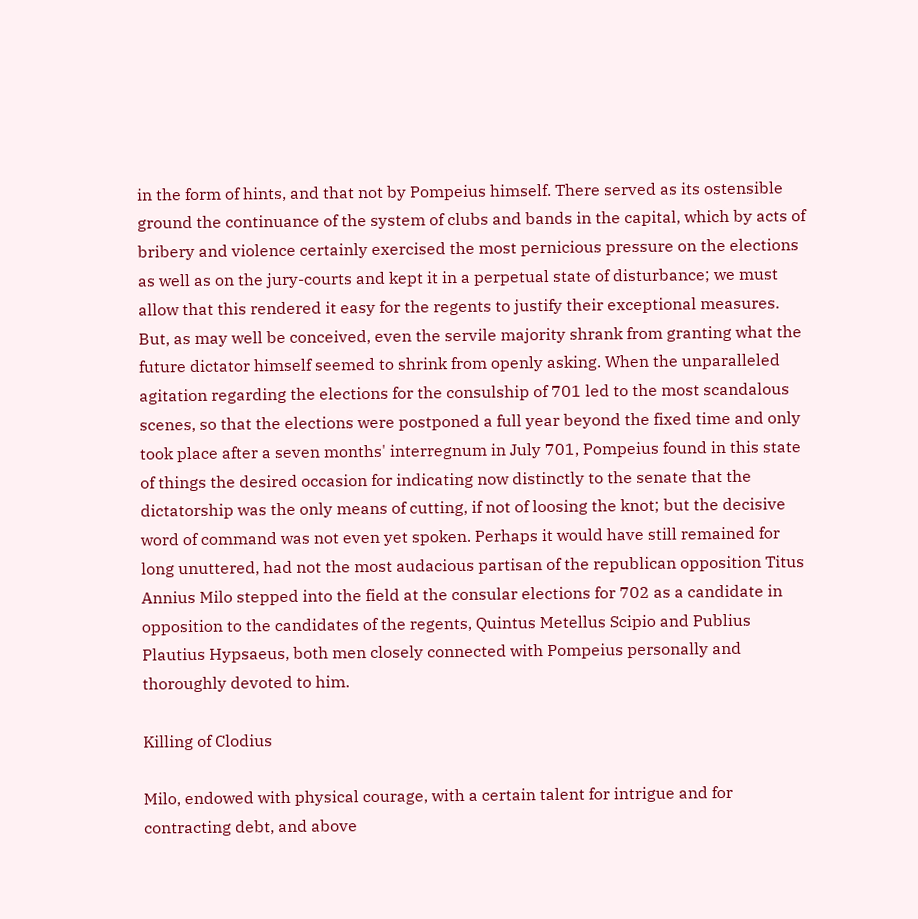in the form of hints, and that not by Pompeius himself. There served as its ostensible ground the continuance of the system of clubs and bands in the capital, which by acts of bribery and violence certainly exercised the most pernicious pressure on the elections as well as on the jury-courts and kept it in a perpetual state of disturbance; we must allow that this rendered it easy for the regents to justify their exceptional measures. But, as may well be conceived, even the servile majority shrank from granting what the future dictator himself seemed to shrink from openly asking. When the unparalleled agitation regarding the elections for the consulship of 701 led to the most scandalous scenes, so that the elections were postponed a full year beyond the fixed time and only took place after a seven months' interregnum in July 701, Pompeius found in this state of things the desired occasion for indicating now distinctly to the senate that the dictatorship was the only means of cutting, if not of loosing the knot; but the decisive word of command was not even yet spoken. Perhaps it would have still remained for long unuttered, had not the most audacious partisan of the republican opposition Titus Annius Milo stepped into the field at the consular elections for 702 as a candidate in opposition to the candidates of the regents, Quintus Metellus Scipio and Publius Plautius Hypsaeus, both men closely connected with Pompeius personally and thoroughly devoted to him.

Killing of Clodius

Milo, endowed with physical courage, with a certain talent for intrigue and for contracting debt, and above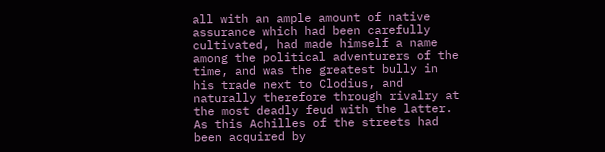all with an ample amount of native assurance which had been carefully cultivated, had made himself a name among the political adventurers of the time, and was the greatest bully in his trade next to Clodius, and naturally therefore through rivalry at the most deadly feud with the latter. As this Achilles of the streets had been acquired by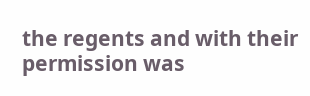the regents and with their permission was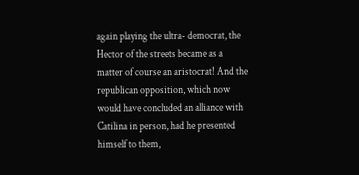again playing the ultra- democrat, the Hector of the streets became as a matter of course an aristocrat! And the republican opposition, which now would have concluded an alliance with Catilina in person, had he presented himself to them,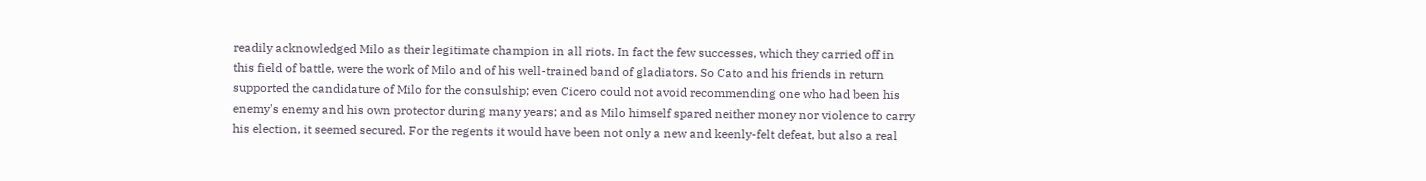readily acknowledged Milo as their legitimate champion in all riots. In fact the few successes, which they carried off in this field of battle, were the work of Milo and of his well-trained band of gladiators. So Cato and his friends in return supported the candidature of Milo for the consulship; even Cicero could not avoid recommending one who had been his enemy's enemy and his own protector during many years; and as Milo himself spared neither money nor violence to carry his election, it seemed secured. For the regents it would have been not only a new and keenly-felt defeat, but also a real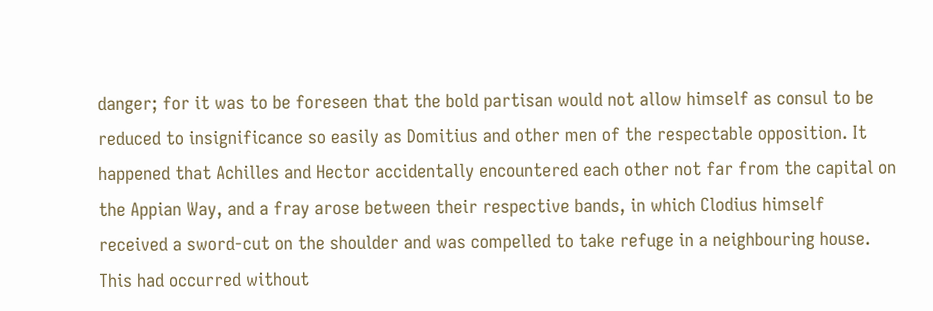danger; for it was to be foreseen that the bold partisan would not allow himself as consul to be reduced to insignificance so easily as Domitius and other men of the respectable opposition. It happened that Achilles and Hector accidentally encountered each other not far from the capital on the Appian Way, and a fray arose between their respective bands, in which Clodius himself received a sword-cut on the shoulder and was compelled to take refuge in a neighbouring house. This had occurred without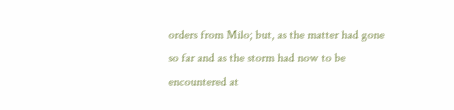orders from Milo; but, as the matter had gone so far and as the storm had now to be encountered at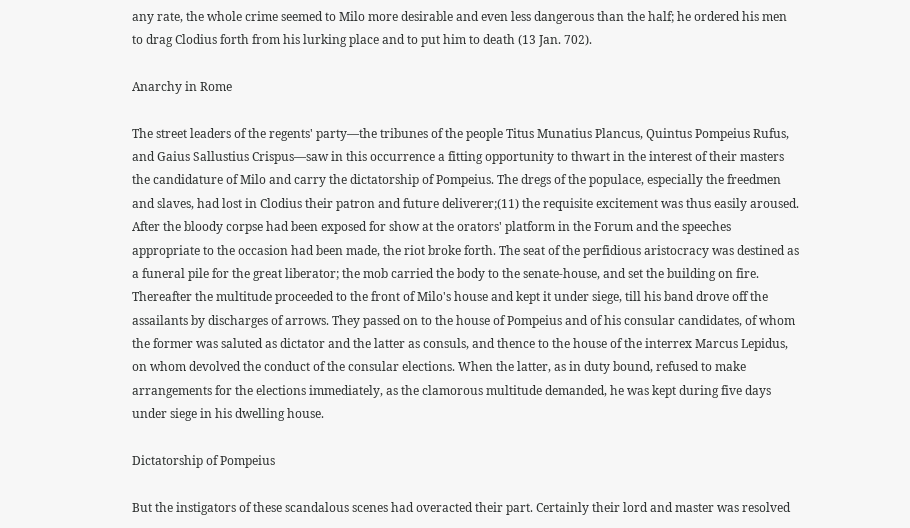any rate, the whole crime seemed to Milo more desirable and even less dangerous than the half; he ordered his men to drag Clodius forth from his lurking place and to put him to death (13 Jan. 702).

Anarchy in Rome

The street leaders of the regents' party—the tribunes of the people Titus Munatius Plancus, Quintus Pompeius Rufus, and Gaius Sallustius Crispus—saw in this occurrence a fitting opportunity to thwart in the interest of their masters the candidature of Milo and carry the dictatorship of Pompeius. The dregs of the populace, especially the freedmen and slaves, had lost in Clodius their patron and future deliverer;(11) the requisite excitement was thus easily aroused. After the bloody corpse had been exposed for show at the orators' platform in the Forum and the speeches appropriate to the occasion had been made, the riot broke forth. The seat of the perfidious aristocracy was destined as a funeral pile for the great liberator; the mob carried the body to the senate-house, and set the building on fire. Thereafter the multitude proceeded to the front of Milo's house and kept it under siege, till his band drove off the assailants by discharges of arrows. They passed on to the house of Pompeius and of his consular candidates, of whom the former was saluted as dictator and the latter as consuls, and thence to the house of the interrex Marcus Lepidus, on whom devolved the conduct of the consular elections. When the latter, as in duty bound, refused to make arrangements for the elections immediately, as the clamorous multitude demanded, he was kept during five days under siege in his dwelling house.

Dictatorship of Pompeius

But the instigators of these scandalous scenes had overacted their part. Certainly their lord and master was resolved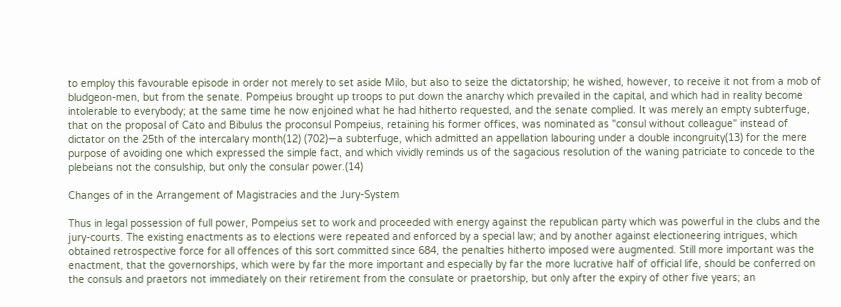to employ this favourable episode in order not merely to set aside Milo, but also to seize the dictatorship; he wished, however, to receive it not from a mob of bludgeon-men, but from the senate. Pompeius brought up troops to put down the anarchy which prevailed in the capital, and which had in reality become intolerable to everybody; at the same time he now enjoined what he had hitherto requested, and the senate complied. It was merely an empty subterfuge, that on the proposal of Cato and Bibulus the proconsul Pompeius, retaining his former offices, was nominated as "consul without colleague" instead of dictator on the 25th of the intercalary month(12) (702)—a subterfuge, which admitted an appellation labouring under a double incongruity(13) for the mere purpose of avoiding one which expressed the simple fact, and which vividly reminds us of the sagacious resolution of the waning patriciate to concede to the plebeians not the consulship, but only the consular power.(14)

Changes of in the Arrangement of Magistracies and the Jury-System

Thus in legal possession of full power, Pompeius set to work and proceeded with energy against the republican party which was powerful in the clubs and the jury-courts. The existing enactments as to elections were repeated and enforced by a special law; and by another against electioneering intrigues, which obtained retrospective force for all offences of this sort committed since 684, the penalties hitherto imposed were augmented. Still more important was the enactment, that the governorships, which were by far the more important and especially by far the more lucrative half of official life, should be conferred on the consuls and praetors not immediately on their retirement from the consulate or praetorship, but only after the expiry of other five years; an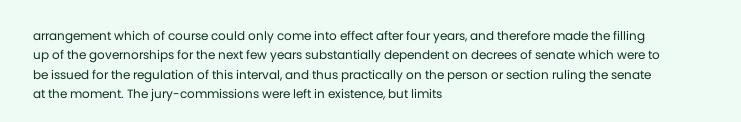arrangement which of course could only come into effect after four years, and therefore made the filling up of the governorships for the next few years substantially dependent on decrees of senate which were to be issued for the regulation of this interval, and thus practically on the person or section ruling the senate at the moment. The jury-commissions were left in existence, but limits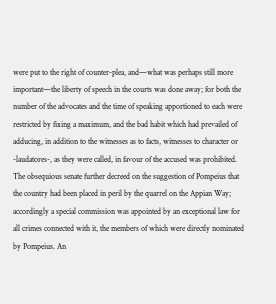were put to the right of counter-plea, and—what was perhaps still more important—the liberty of speech in the courts was done away; for both the number of the advocates and the time of speaking apportioned to each were restricted by fixing a maximum, and the bad habit which had prevailed of adducing, in addition to the witnesses as to facts, witnesses to character or -laudatores-, as they were called, in favour of the accused was prohibited. The obsequious senate further decreed on the suggestion of Pompeius that the country had been placed in peril by the quarrel on the Appian Way; accordingly a special commission was appointed by an exceptional law for all crimes connected with it, the members of which were directly nominated by Pompeius. An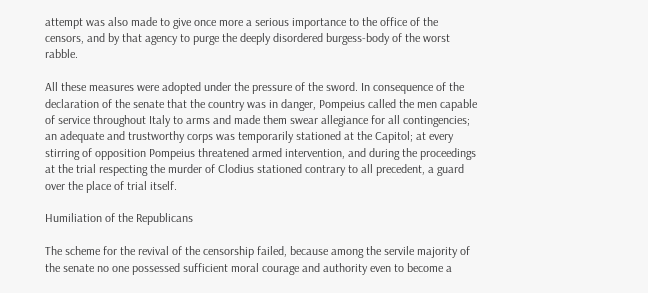attempt was also made to give once more a serious importance to the office of the censors, and by that agency to purge the deeply disordered burgess-body of the worst rabble.

All these measures were adopted under the pressure of the sword. In consequence of the declaration of the senate that the country was in danger, Pompeius called the men capable of service throughout Italy to arms and made them swear allegiance for all contingencies; an adequate and trustworthy corps was temporarily stationed at the Capitol; at every stirring of opposition Pompeius threatened armed intervention, and during the proceedings at the trial respecting the murder of Clodius stationed contrary to all precedent, a guard over the place of trial itself.

Humiliation of the Republicans

The scheme for the revival of the censorship failed, because among the servile majority of the senate no one possessed sufficient moral courage and authority even to become a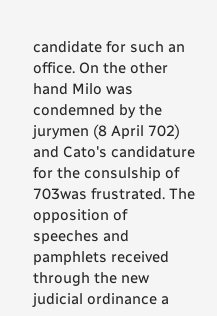candidate for such an office. On the other hand Milo was condemned by the jurymen (8 April 702) and Cato's candidature for the consulship of 703was frustrated. The opposition of speeches and pamphlets received through the new judicial ordinance a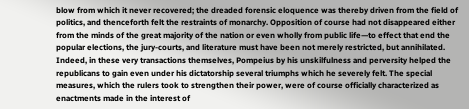blow from which it never recovered; the dreaded forensic eloquence was thereby driven from the field of politics, and thenceforth felt the restraints of monarchy. Opposition of course had not disappeared either from the minds of the great majority of the nation or even wholly from public life—to effect that end the popular elections, the jury-courts, and literature must have been not merely restricted, but annihilated. Indeed, in these very transactions themselves, Pompeius by his unskilfulness and perversity helped the republicans to gain even under his dictatorship several triumphs which he severely felt. The special measures, which the rulers took to strengthen their power, were of course officially characterized as enactments made in the interest of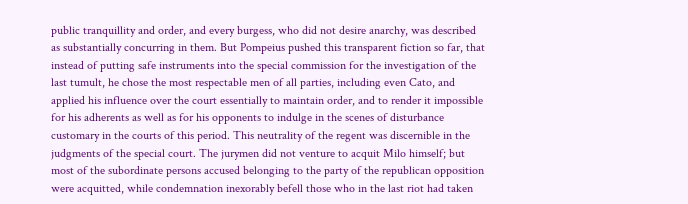public tranquillity and order, and every burgess, who did not desire anarchy, was described as substantially concurring in them. But Pompeius pushed this transparent fiction so far, that instead of putting safe instruments into the special commission for the investigation of the last tumult, he chose the most respectable men of all parties, including even Cato, and applied his influence over the court essentially to maintain order, and to render it impossible for his adherents as well as for his opponents to indulge in the scenes of disturbance customary in the courts of this period. This neutrality of the regent was discernible in the judgments of the special court. The jurymen did not venture to acquit Milo himself; but most of the subordinate persons accused belonging to the party of the republican opposition were acquitted, while condemnation inexorably befell those who in the last riot had taken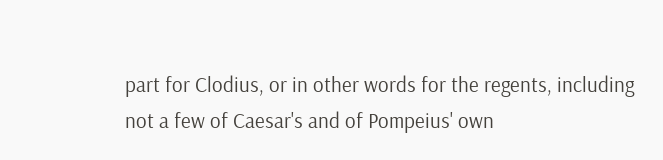part for Clodius, or in other words for the regents, including not a few of Caesar's and of Pompeius' own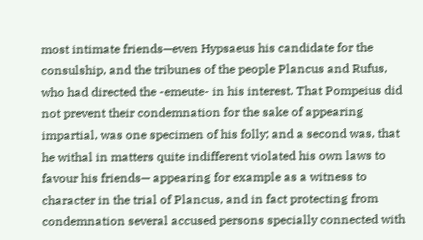most intimate friends—even Hypsaeus his candidate for the consulship, and the tribunes of the people Plancus and Rufus, who had directed the -emeute- in his interest. That Pompeius did not prevent their condemnation for the sake of appearing impartial, was one specimen of his folly; and a second was, that he withal in matters quite indifferent violated his own laws to favour his friends— appearing for example as a witness to character in the trial of Plancus, and in fact protecting from condemnation several accused persons specially connected with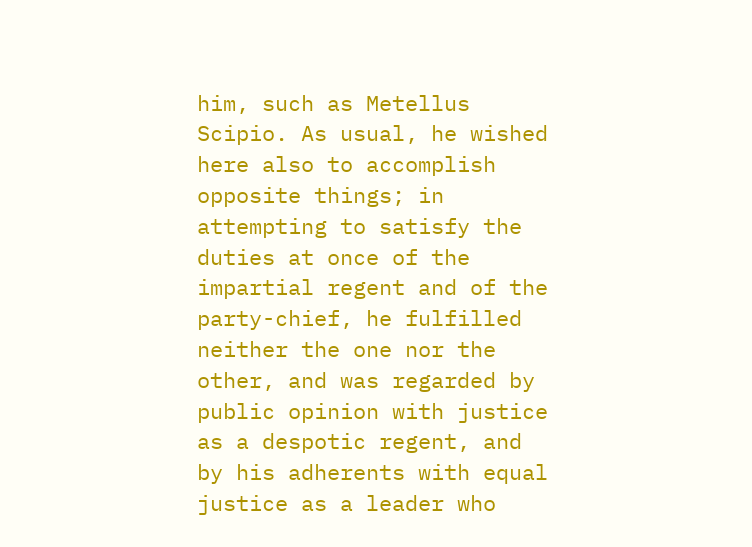him, such as Metellus Scipio. As usual, he wished here also to accomplish opposite things; in attempting to satisfy the duties at once of the impartial regent and of the party-chief, he fulfilled neither the one nor the other, and was regarded by public opinion with justice as a despotic regent, and by his adherents with equal justice as a leader who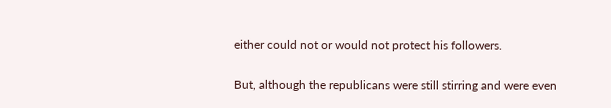either could not or would not protect his followers.

But, although the republicans were still stirring and were even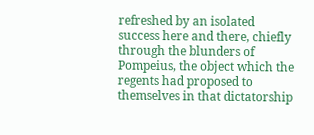refreshed by an isolated success here and there, chiefly through the blunders of Pompeius, the object which the regents had proposed to themselves in that dictatorship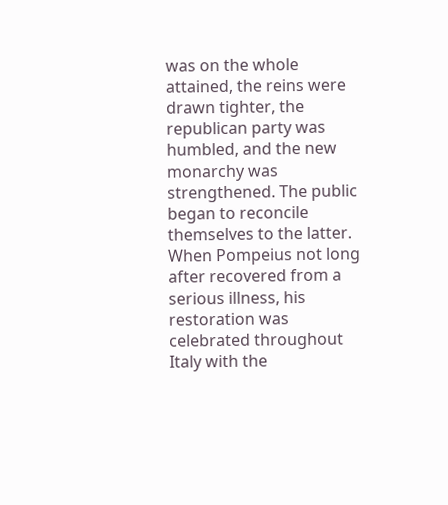was on the whole attained, the reins were drawn tighter, the republican party was humbled, and the new monarchy was strengthened. The public began to reconcile themselves to the latter. When Pompeius not long after recovered from a serious illness, his restoration was celebrated throughout Italy with the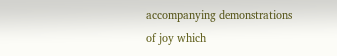accompanying demonstrations of joy which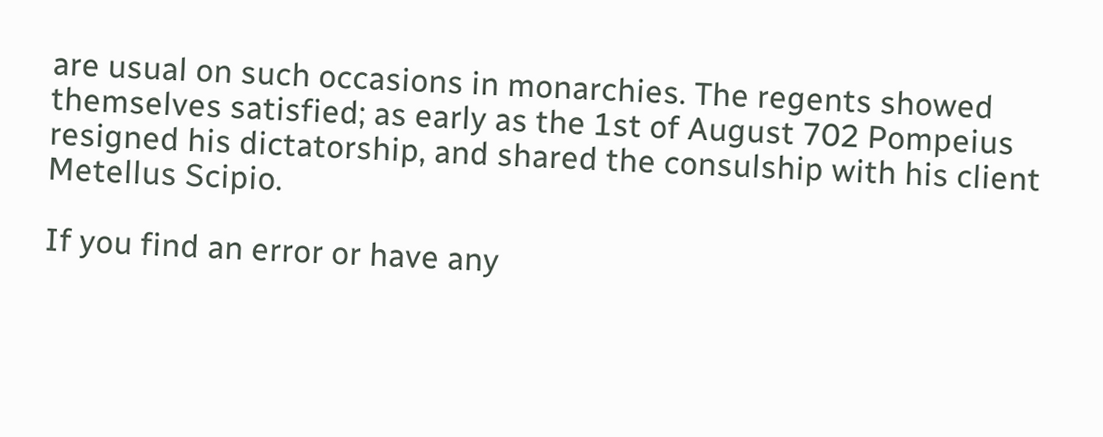are usual on such occasions in monarchies. The regents showed themselves satisfied; as early as the 1st of August 702 Pompeius resigned his dictatorship, and shared the consulship with his client Metellus Scipio.

If you find an error or have any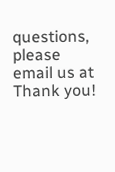questions, please email us at Thank you!